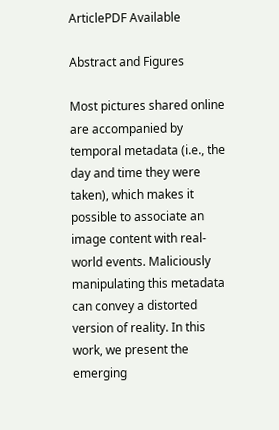ArticlePDF Available

Abstract and Figures

Most pictures shared online are accompanied by temporal metadata (i.e., the day and time they were taken), which makes it possible to associate an image content with real-world events. Maliciously manipulating this metadata can convey a distorted version of reality. In this work, we present the emerging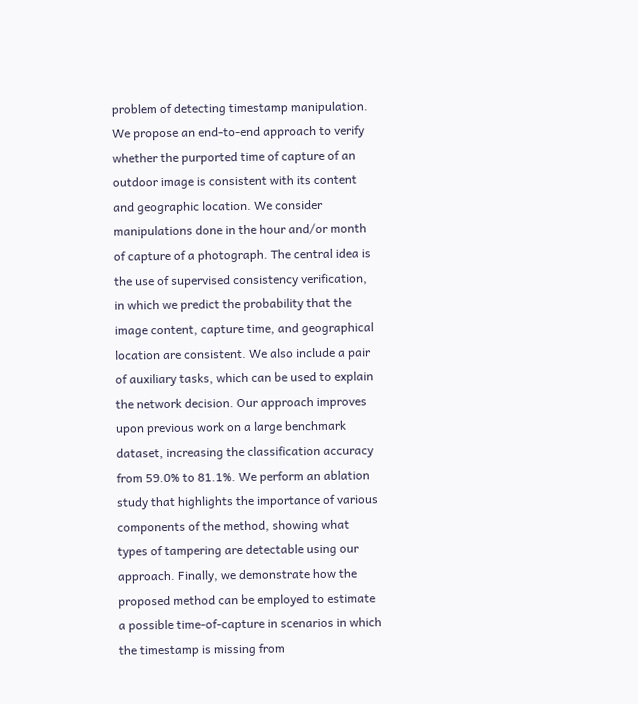problem of detecting timestamp manipulation. We propose an end-to-end approach to verify whether the purported time of capture of an outdoor image is consistent with its content and geographic location. We consider manipulations done in the hour and/or month of capture of a photograph. The central idea is the use of supervised consistency verification, in which we predict the probability that the image content, capture time, and geographical location are consistent. We also include a pair of auxiliary tasks, which can be used to explain the network decision. Our approach improves upon previous work on a large benchmark dataset, increasing the classification accuracy from 59.0% to 81.1%. We perform an ablation study that highlights the importance of various components of the method, showing what types of tampering are detectable using our approach. Finally, we demonstrate how the proposed method can be employed to estimate a possible time-of-capture in scenarios in which the timestamp is missing from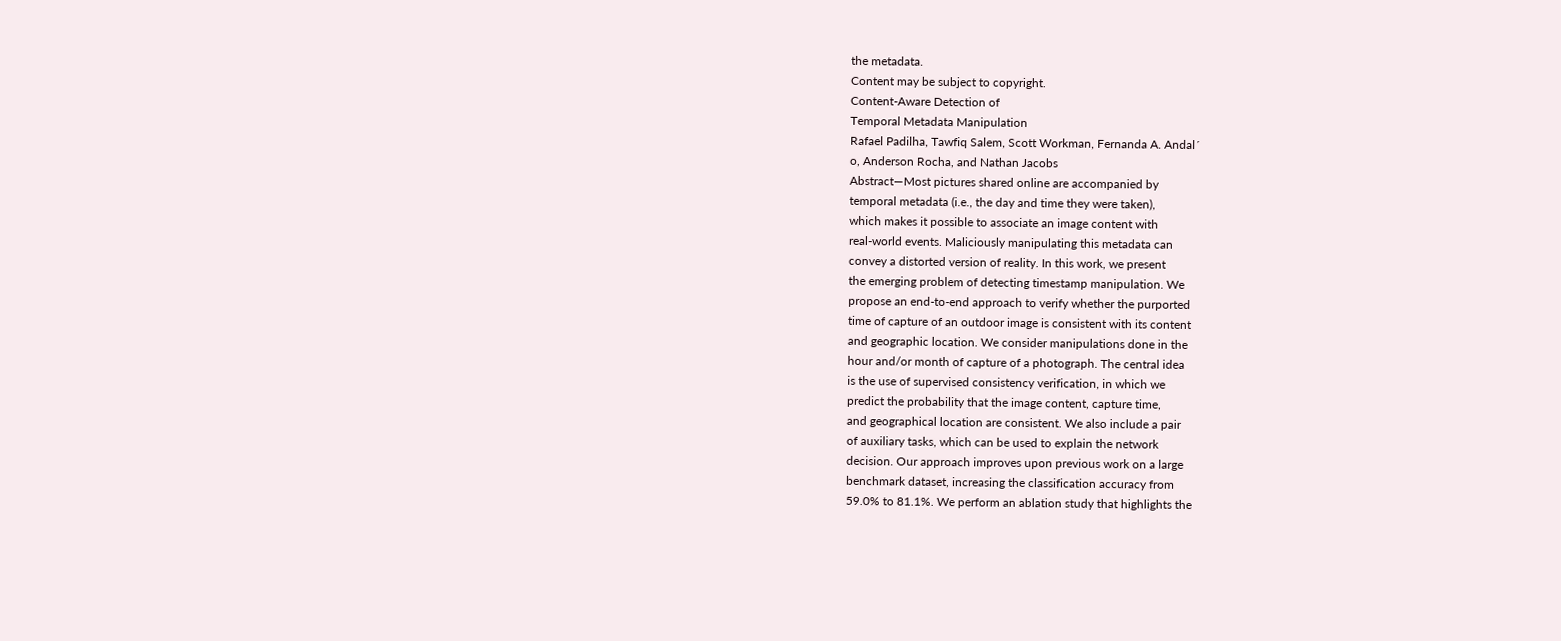the metadata.
Content may be subject to copyright.
Content-Aware Detection of
Temporal Metadata Manipulation
Rafael Padilha, Tawfiq Salem, Scott Workman, Fernanda A. Andal´
o, Anderson Rocha, and Nathan Jacobs
Abstract—Most pictures shared online are accompanied by
temporal metadata (i.e., the day and time they were taken),
which makes it possible to associate an image content with
real-world events. Maliciously manipulating this metadata can
convey a distorted version of reality. In this work, we present
the emerging problem of detecting timestamp manipulation. We
propose an end-to-end approach to verify whether the purported
time of capture of an outdoor image is consistent with its content
and geographic location. We consider manipulations done in the
hour and/or month of capture of a photograph. The central idea
is the use of supervised consistency verification, in which we
predict the probability that the image content, capture time,
and geographical location are consistent. We also include a pair
of auxiliary tasks, which can be used to explain the network
decision. Our approach improves upon previous work on a large
benchmark dataset, increasing the classification accuracy from
59.0% to 81.1%. We perform an ablation study that highlights the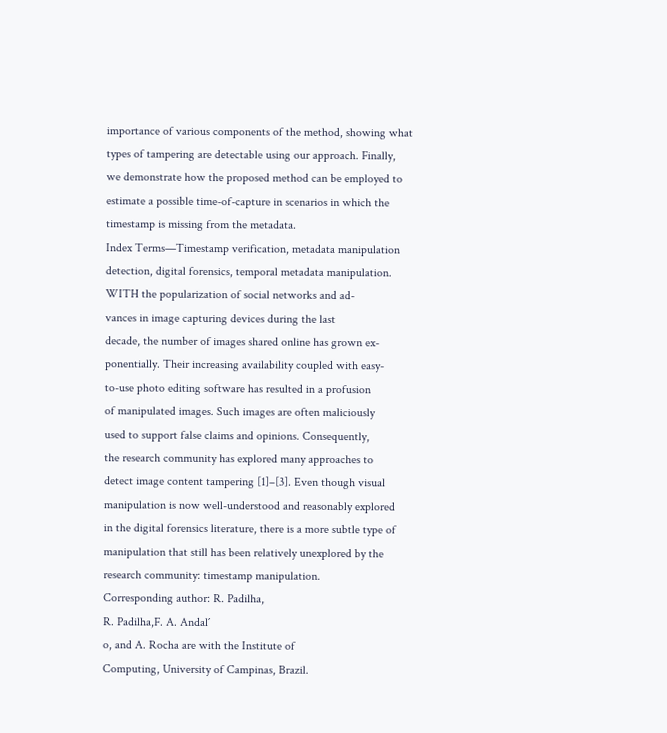importance of various components of the method, showing what
types of tampering are detectable using our approach. Finally,
we demonstrate how the proposed method can be employed to
estimate a possible time-of-capture in scenarios in which the
timestamp is missing from the metadata.
Index Terms—Timestamp verification, metadata manipulation
detection, digital forensics, temporal metadata manipulation.
WITH the popularization of social networks and ad-
vances in image capturing devices during the last
decade, the number of images shared online has grown ex-
ponentially. Their increasing availability coupled with easy-
to-use photo editing software has resulted in a profusion
of manipulated images. Such images are often maliciously
used to support false claims and opinions. Consequently,
the research community has explored many approaches to
detect image content tampering [1]–[3]. Even though visual
manipulation is now well-understood and reasonably explored
in the digital forensics literature, there is a more subtle type of
manipulation that still has been relatively unexplored by the
research community: timestamp manipulation.
Corresponding author: R. Padilha,
R. Padilha,F. A. Andal´
o, and A. Rocha are with the Institute of
Computing, University of Campinas, Brazil.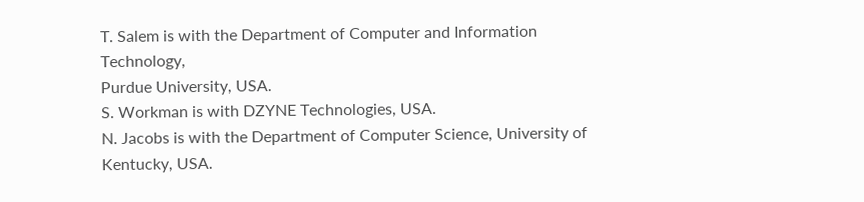T. Salem is with the Department of Computer and Information Technology,
Purdue University, USA.
S. Workman is with DZYNE Technologies, USA.
N. Jacobs is with the Department of Computer Science, University of
Kentucky, USA.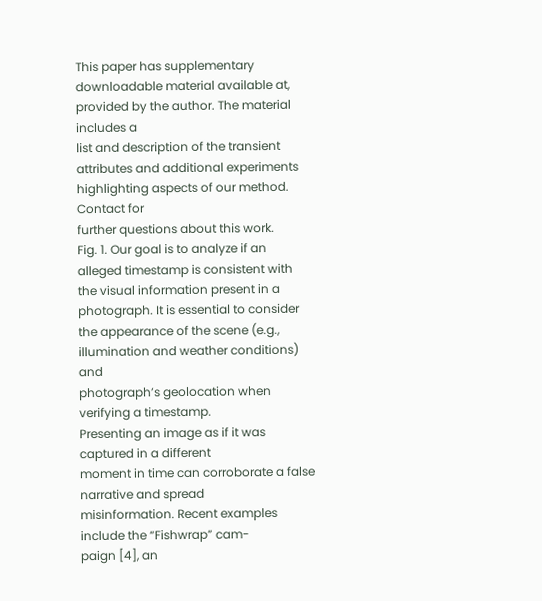This paper has supplementary downloadable material available at, provided by the author. The material includes a
list and description of the transient attributes and additional experiments
highlighting aspects of our method. Contact for
further questions about this work.
Fig. 1. Our goal is to analyze if an alleged timestamp is consistent with
the visual information present in a photograph. It is essential to consider
the appearance of the scene (e.g., illumination and weather conditions) and
photograph’s geolocation when verifying a timestamp.
Presenting an image as if it was captured in a different
moment in time can corroborate a false narrative and spread
misinformation. Recent examples include the “Fishwrap” cam-
paign [4], an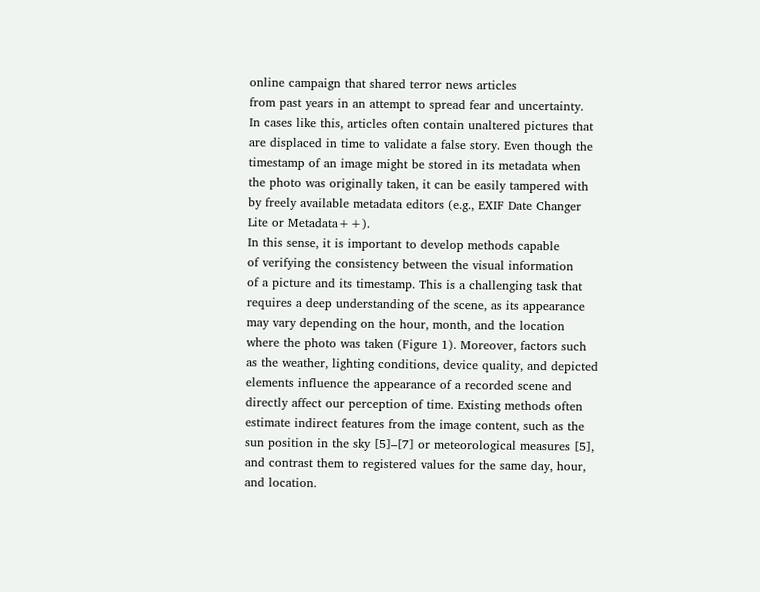online campaign that shared terror news articles
from past years in an attempt to spread fear and uncertainty.
In cases like this, articles often contain unaltered pictures that
are displaced in time to validate a false story. Even though the
timestamp of an image might be stored in its metadata when
the photo was originally taken, it can be easily tampered with
by freely available metadata editors (e.g., EXIF Date Changer
Lite or Metadata++).
In this sense, it is important to develop methods capable
of verifying the consistency between the visual information
of a picture and its timestamp. This is a challenging task that
requires a deep understanding of the scene, as its appearance
may vary depending on the hour, month, and the location
where the photo was taken (Figure 1). Moreover, factors such
as the weather, lighting conditions, device quality, and depicted
elements influence the appearance of a recorded scene and
directly affect our perception of time. Existing methods often
estimate indirect features from the image content, such as the
sun position in the sky [5]–[7] or meteorological measures [5],
and contrast them to registered values for the same day, hour,
and location.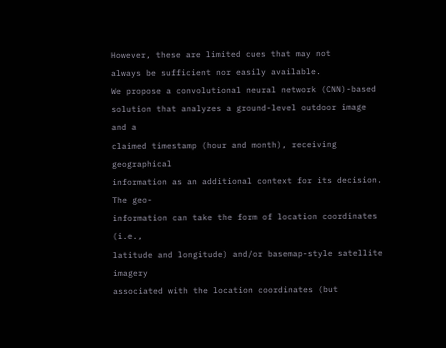However, these are limited cues that may not
always be sufficient nor easily available.
We propose a convolutional neural network (CNN)-based
solution that analyzes a ground-level outdoor image and a
claimed timestamp (hour and month), receiving geographical
information as an additional context for its decision. The geo-
information can take the form of location coordinates (i.e.,
latitude and longitude) and/or basemap-style satellite imagery
associated with the location coordinates (but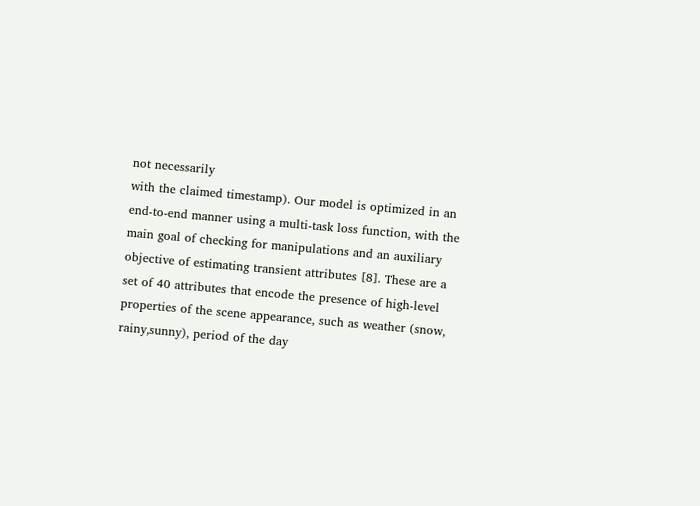not necessarily
with the claimed timestamp). Our model is optimized in an
end-to-end manner using a multi-task loss function, with the
main goal of checking for manipulations and an auxiliary
objective of estimating transient attributes [8]. These are a
set of 40 attributes that encode the presence of high-level
properties of the scene appearance, such as weather (snow,
rainy,sunny), period of the day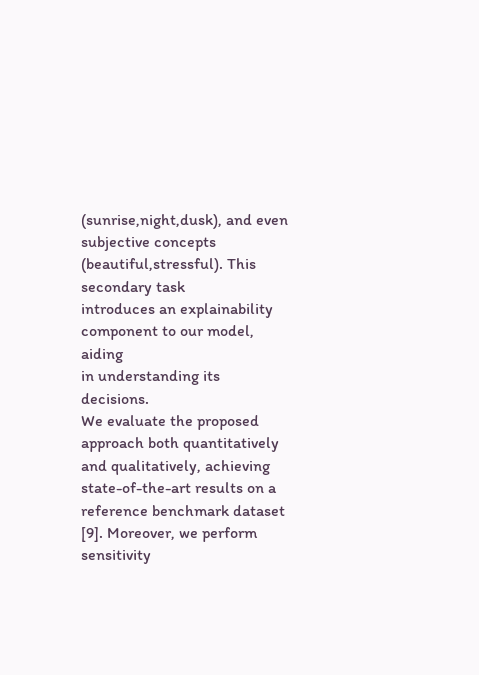(sunrise,night,dusk), and even
subjective concepts (beautiful,stressful). This secondary task
introduces an explainability component to our model, aiding
in understanding its decisions.
We evaluate the proposed approach both quantitatively
and qualitatively, achieving state-of-the-art results on a
reference benchmark dataset [9]. Moreover, we perform
sensitivity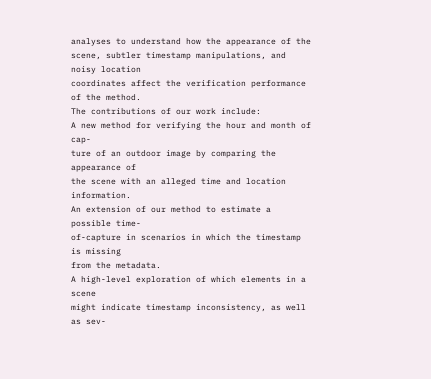analyses to understand how the appearance of the
scene, subtler timestamp manipulations, and noisy location
coordinates affect the verification performance of the method.
The contributions of our work include:
A new method for verifying the hour and month of cap-
ture of an outdoor image by comparing the appearance of
the scene with an alleged time and location information.
An extension of our method to estimate a possible time-
of-capture in scenarios in which the timestamp is missing
from the metadata.
A high-level exploration of which elements in a scene
might indicate timestamp inconsistency, as well as sev-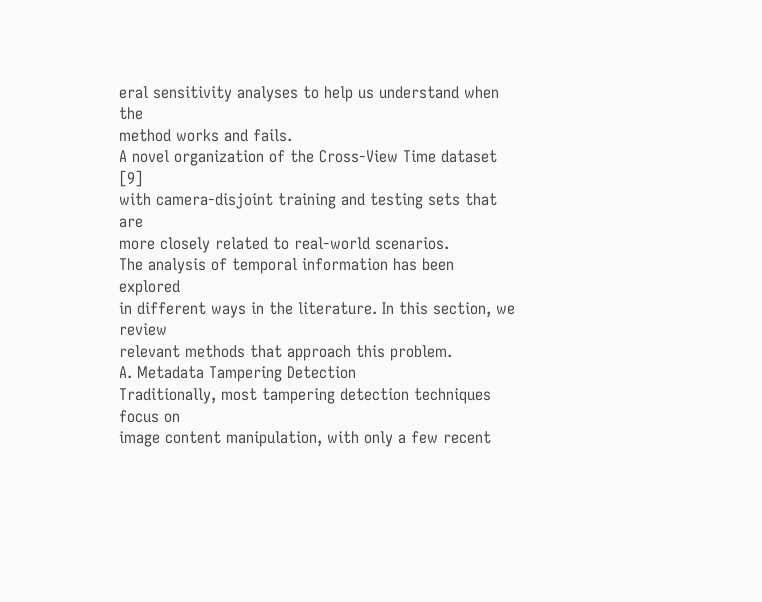eral sensitivity analyses to help us understand when the
method works and fails.
A novel organization of the Cross-View Time dataset [9]
with camera-disjoint training and testing sets that are
more closely related to real-world scenarios.
The analysis of temporal information has been explored
in different ways in the literature. In this section, we review
relevant methods that approach this problem.
A. Metadata Tampering Detection
Traditionally, most tampering detection techniques focus on
image content manipulation, with only a few recent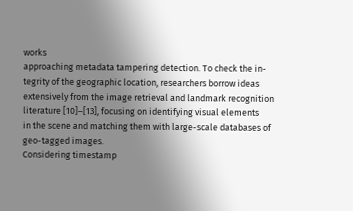works
approaching metadata tampering detection. To check the in-
tegrity of the geographic location, researchers borrow ideas
extensively from the image retrieval and landmark recognition
literature [10]–[13], focusing on identifying visual elements
in the scene and matching them with large-scale databases of
geo-tagged images.
Considering timestamp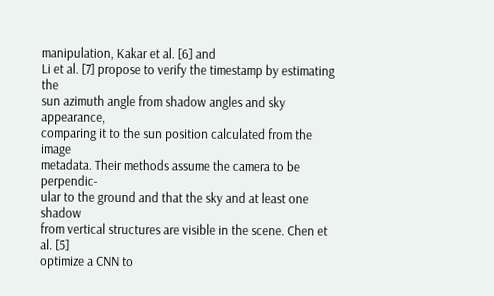manipulation, Kakar et al. [6] and
Li et al. [7] propose to verify the timestamp by estimating the
sun azimuth angle from shadow angles and sky appearance,
comparing it to the sun position calculated from the image
metadata. Their methods assume the camera to be perpendic-
ular to the ground and that the sky and at least one shadow
from vertical structures are visible in the scene. Chen et al. [5]
optimize a CNN to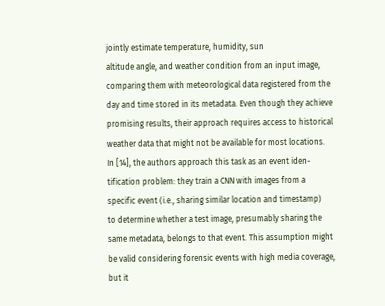jointly estimate temperature, humidity, sun
altitude angle, and weather condition from an input image,
comparing them with meteorological data registered from the
day and time stored in its metadata. Even though they achieve
promising results, their approach requires access to historical
weather data that might not be available for most locations.
In [14], the authors approach this task as an event iden-
tification problem: they train a CNN with images from a
specific event (i.e., sharing similar location and timestamp)
to determine whether a test image, presumably sharing the
same metadata, belongs to that event. This assumption might
be valid considering forensic events with high media coverage,
but it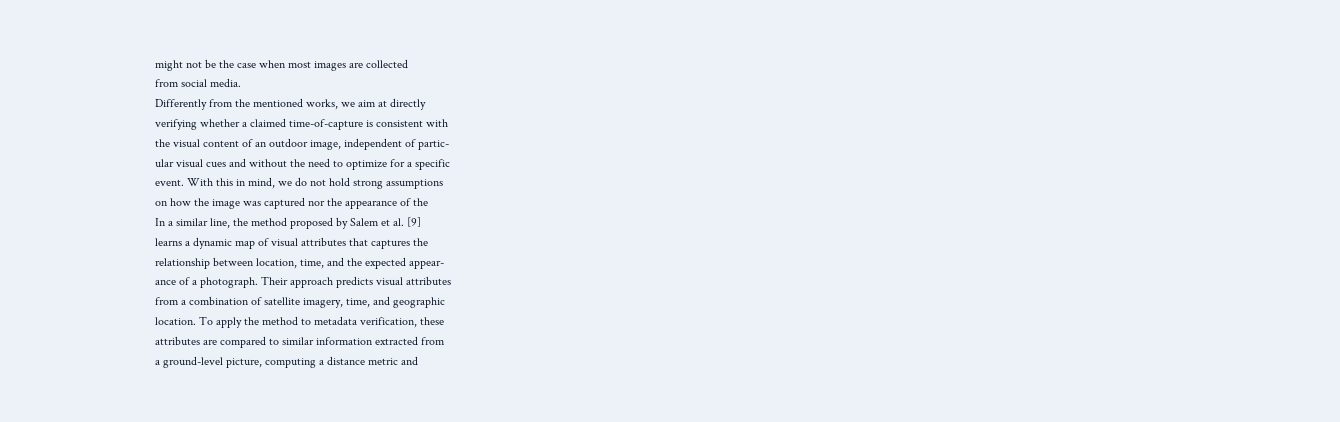might not be the case when most images are collected
from social media.
Differently from the mentioned works, we aim at directly
verifying whether a claimed time-of-capture is consistent with
the visual content of an outdoor image, independent of partic-
ular visual cues and without the need to optimize for a specific
event. With this in mind, we do not hold strong assumptions
on how the image was captured nor the appearance of the
In a similar line, the method proposed by Salem et al. [9]
learns a dynamic map of visual attributes that captures the
relationship between location, time, and the expected appear-
ance of a photograph. Their approach predicts visual attributes
from a combination of satellite imagery, time, and geographic
location. To apply the method to metadata verification, these
attributes are compared to similar information extracted from
a ground-level picture, computing a distance metric and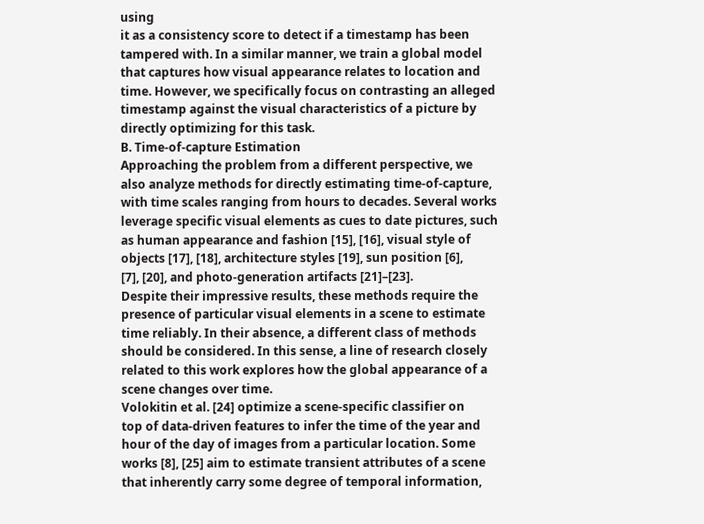using
it as a consistency score to detect if a timestamp has been
tampered with. In a similar manner, we train a global model
that captures how visual appearance relates to location and
time. However, we specifically focus on contrasting an alleged
timestamp against the visual characteristics of a picture by
directly optimizing for this task.
B. Time-of-capture Estimation
Approaching the problem from a different perspective, we
also analyze methods for directly estimating time-of-capture,
with time scales ranging from hours to decades. Several works
leverage specific visual elements as cues to date pictures, such
as human appearance and fashion [15], [16], visual style of
objects [17], [18], architecture styles [19], sun position [6],
[7], [20], and photo-generation artifacts [21]–[23].
Despite their impressive results, these methods require the
presence of particular visual elements in a scene to estimate
time reliably. In their absence, a different class of methods
should be considered. In this sense, a line of research closely
related to this work explores how the global appearance of a
scene changes over time.
Volokitin et al. [24] optimize a scene-specific classifier on
top of data-driven features to infer the time of the year and
hour of the day of images from a particular location. Some
works [8], [25] aim to estimate transient attributes of a scene
that inherently carry some degree of temporal information,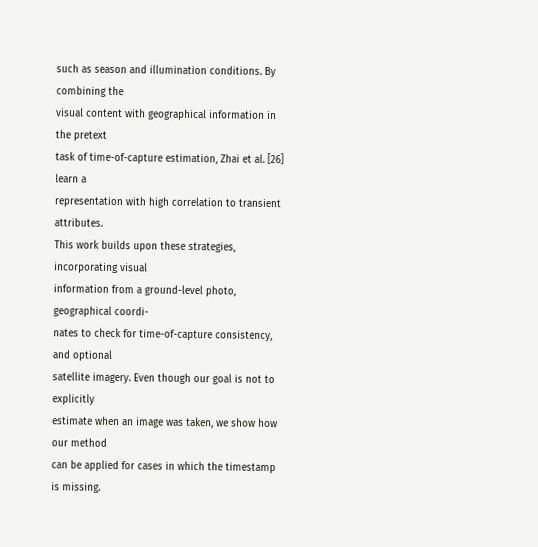such as season and illumination conditions. By combining the
visual content with geographical information in the pretext
task of time-of-capture estimation, Zhai et al. [26] learn a
representation with high correlation to transient attributes.
This work builds upon these strategies, incorporating visual
information from a ground-level photo, geographical coordi-
nates to check for time-of-capture consistency, and optional
satellite imagery. Even though our goal is not to explicitly
estimate when an image was taken, we show how our method
can be applied for cases in which the timestamp is missing.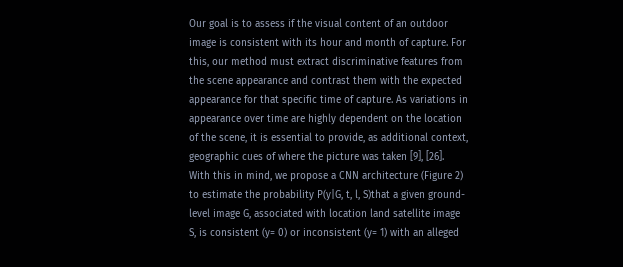Our goal is to assess if the visual content of an outdoor
image is consistent with its hour and month of capture. For
this, our method must extract discriminative features from
the scene appearance and contrast them with the expected
appearance for that specific time of capture. As variations in
appearance over time are highly dependent on the location
of the scene, it is essential to provide, as additional context,
geographic cues of where the picture was taken [9], [26].
With this in mind, we propose a CNN architecture (Figure 2)
to estimate the probability P(y|G, t, l, S)that a given ground-
level image G, associated with location land satellite image
S, is consistent (y= 0) or inconsistent (y= 1) with an alleged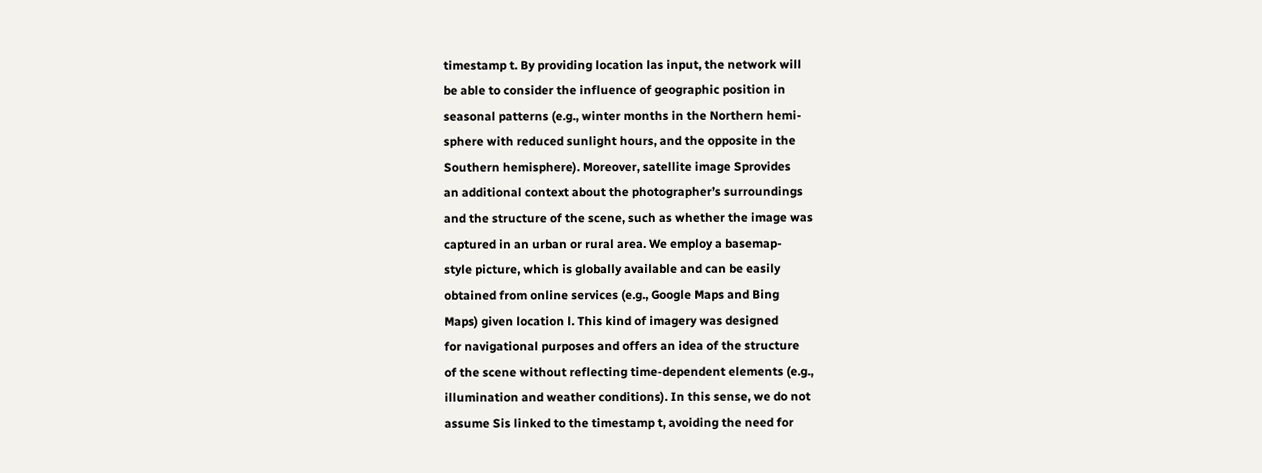timestamp t. By providing location las input, the network will
be able to consider the influence of geographic position in
seasonal patterns (e.g., winter months in the Northern hemi-
sphere with reduced sunlight hours, and the opposite in the
Southern hemisphere). Moreover, satellite image Sprovides
an additional context about the photographer’s surroundings
and the structure of the scene, such as whether the image was
captured in an urban or rural area. We employ a basemap-
style picture, which is globally available and can be easily
obtained from online services (e.g., Google Maps and Bing
Maps) given location l. This kind of imagery was designed
for navigational purposes and offers an idea of the structure
of the scene without reflecting time-dependent elements (e.g.,
illumination and weather conditions). In this sense, we do not
assume Sis linked to the timestamp t, avoiding the need for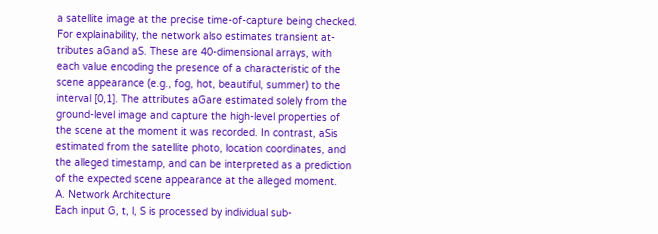a satellite image at the precise time-of-capture being checked.
For explainability, the network also estimates transient at-
tributes aGand aS. These are 40-dimensional arrays, with
each value encoding the presence of a characteristic of the
scene appearance (e.g., fog, hot, beautiful, summer) to the
interval [0,1]. The attributes aGare estimated solely from the
ground-level image and capture the high-level properties of
the scene at the moment it was recorded. In contrast, aSis
estimated from the satellite photo, location coordinates, and
the alleged timestamp, and can be interpreted as a prediction
of the expected scene appearance at the alleged moment.
A. Network Architecture
Each input G, t, l, S is processed by individual sub-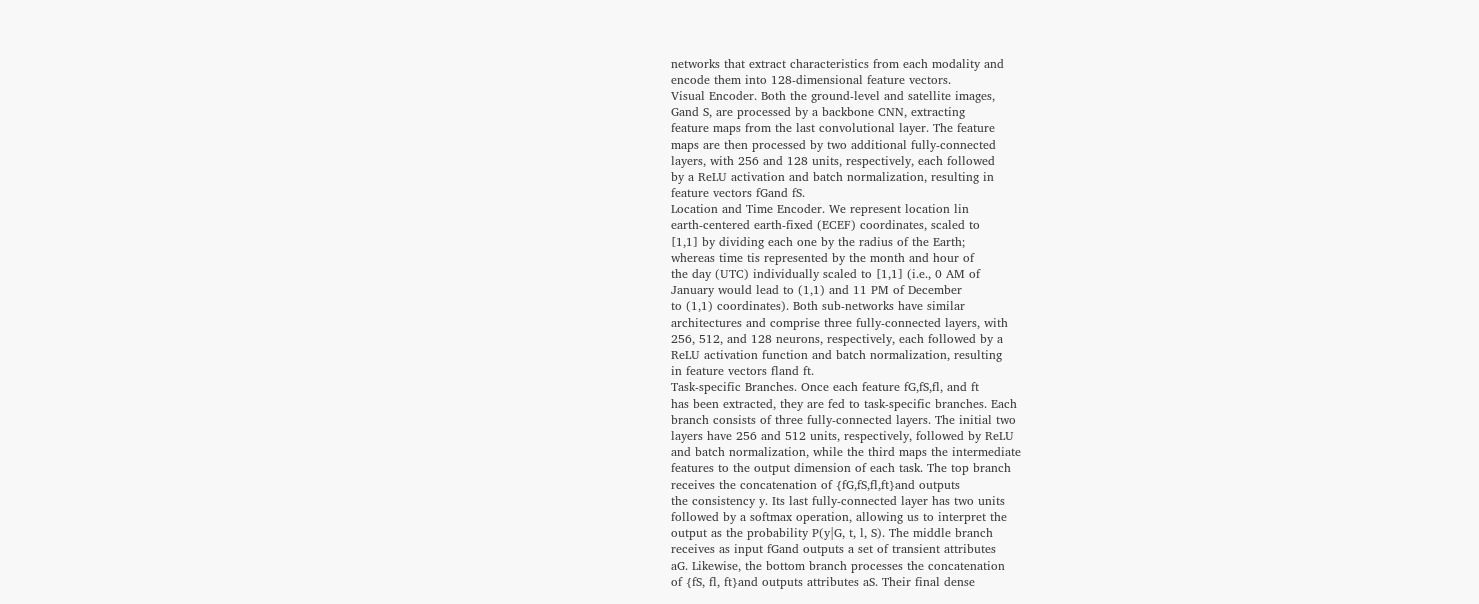networks that extract characteristics from each modality and
encode them into 128-dimensional feature vectors.
Visual Encoder. Both the ground-level and satellite images,
Gand S, are processed by a backbone CNN, extracting
feature maps from the last convolutional layer. The feature
maps are then processed by two additional fully-connected
layers, with 256 and 128 units, respectively, each followed
by a ReLU activation and batch normalization, resulting in
feature vectors fGand fS.
Location and Time Encoder. We represent location lin
earth-centered earth-fixed (ECEF) coordinates, scaled to
[1,1] by dividing each one by the radius of the Earth;
whereas time tis represented by the month and hour of
the day (UTC) individually scaled to [1,1] (i.e., 0 AM of
January would lead to (1,1) and 11 PM of December
to (1,1) coordinates). Both sub-networks have similar
architectures and comprise three fully-connected layers, with
256, 512, and 128 neurons, respectively, each followed by a
ReLU activation function and batch normalization, resulting
in feature vectors fland ft.
Task-specific Branches. Once each feature fG,fS,fl, and ft
has been extracted, they are fed to task-specific branches. Each
branch consists of three fully-connected layers. The initial two
layers have 256 and 512 units, respectively, followed by ReLU
and batch normalization, while the third maps the intermediate
features to the output dimension of each task. The top branch
receives the concatenation of {fG,fS,fl,ft}and outputs
the consistency y. Its last fully-connected layer has two units
followed by a softmax operation, allowing us to interpret the
output as the probability P(y|G, t, l, S). The middle branch
receives as input fGand outputs a set of transient attributes
aG. Likewise, the bottom branch processes the concatenation
of {fS, fl, ft}and outputs attributes aS. Their final dense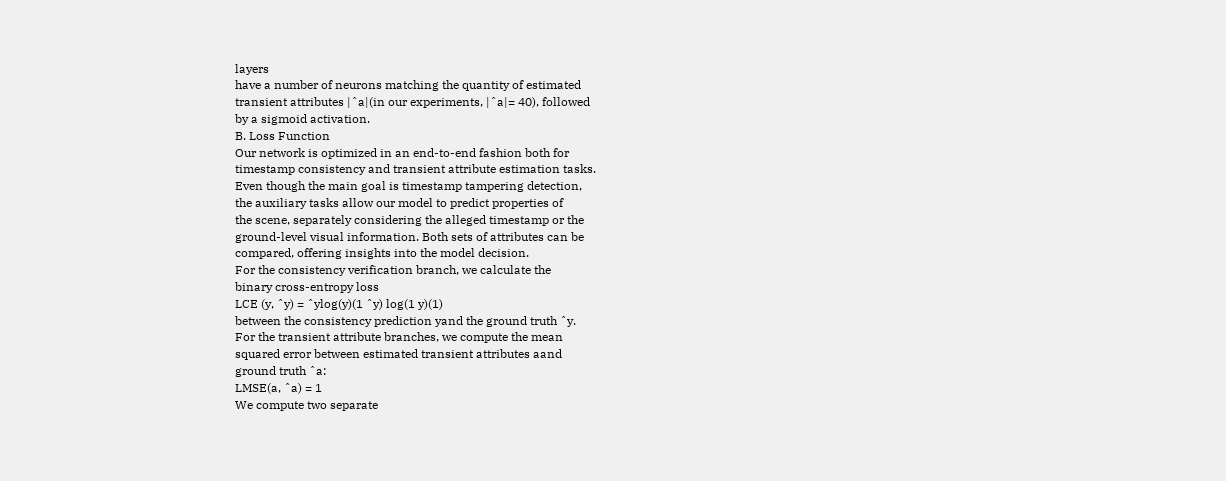layers
have a number of neurons matching the quantity of estimated
transient attributes |ˆa|(in our experiments, |ˆa|= 40), followed
by a sigmoid activation.
B. Loss Function
Our network is optimized in an end-to-end fashion both for
timestamp consistency and transient attribute estimation tasks.
Even though the main goal is timestamp tampering detection,
the auxiliary tasks allow our model to predict properties of
the scene, separately considering the alleged timestamp or the
ground-level visual information. Both sets of attributes can be
compared, offering insights into the model decision.
For the consistency verification branch, we calculate the
binary cross-entropy loss
LCE (y, ˆy) = ˆylog(y)(1 ˆy) log(1 y)(1)
between the consistency prediction yand the ground truth ˆy.
For the transient attribute branches, we compute the mean
squared error between estimated transient attributes aand
ground truth ˆa:
LMSE(a, ˆa) = 1
We compute two separate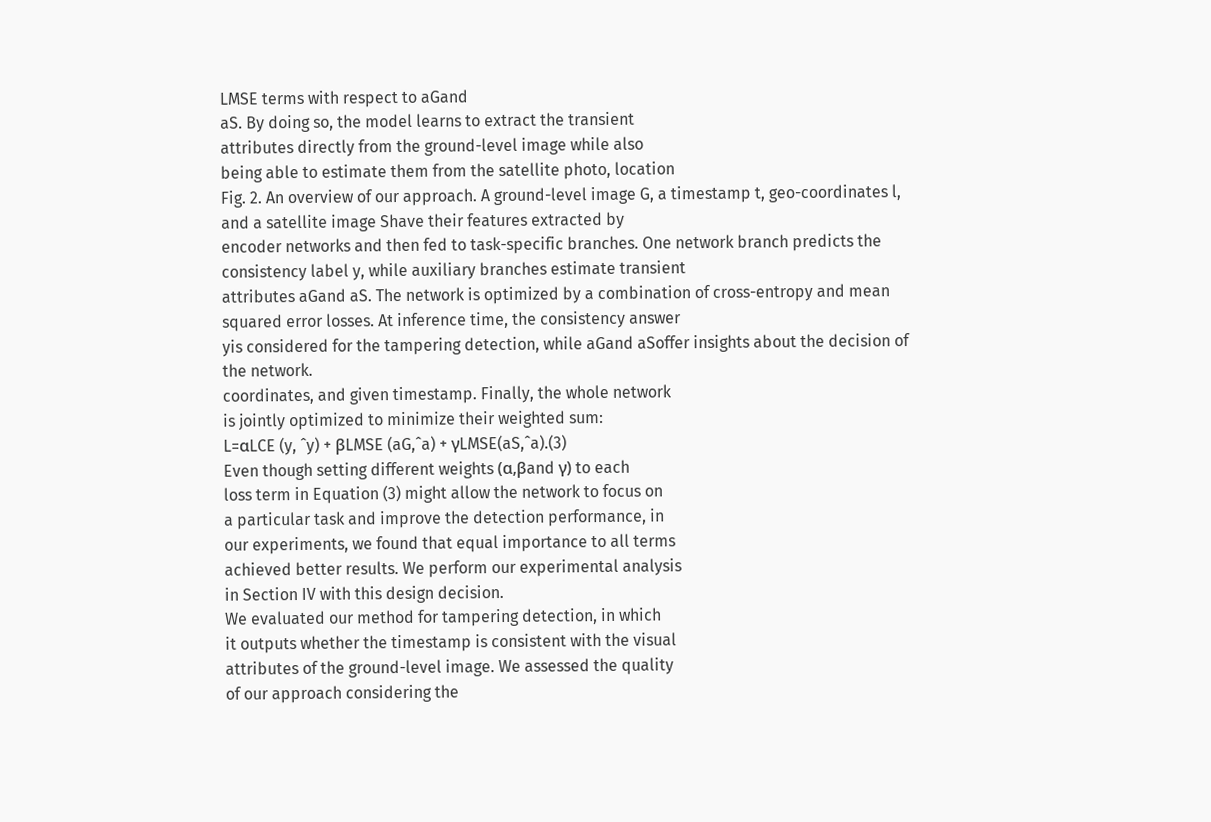LMSE terms with respect to aGand
aS. By doing so, the model learns to extract the transient
attributes directly from the ground-level image while also
being able to estimate them from the satellite photo, location
Fig. 2. An overview of our approach. A ground-level image G, a timestamp t, geo-coordinates l, and a satellite image Shave their features extracted by
encoder networks and then fed to task-specific branches. One network branch predicts the consistency label y, while auxiliary branches estimate transient
attributes aGand aS. The network is optimized by a combination of cross-entropy and mean squared error losses. At inference time, the consistency answer
yis considered for the tampering detection, while aGand aSoffer insights about the decision of the network.
coordinates, and given timestamp. Finally, the whole network
is jointly optimized to minimize their weighted sum:
L=αLCE (y, ˆy) + βLMSE (aG,ˆa) + γLMSE(aS,ˆa).(3)
Even though setting different weights (α,βand γ) to each
loss term in Equation (3) might allow the network to focus on
a particular task and improve the detection performance, in
our experiments, we found that equal importance to all terms
achieved better results. We perform our experimental analysis
in Section IV with this design decision.
We evaluated our method for tampering detection, in which
it outputs whether the timestamp is consistent with the visual
attributes of the ground-level image. We assessed the quality
of our approach considering the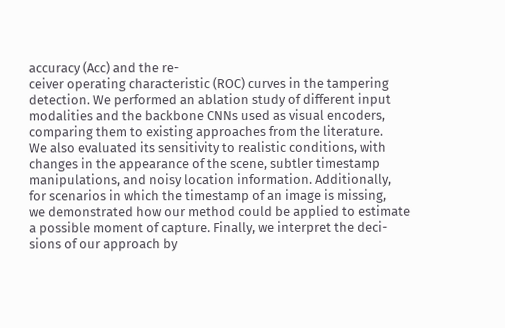accuracy (Acc) and the re-
ceiver operating characteristic (ROC) curves in the tampering
detection. We performed an ablation study of different input
modalities and the backbone CNNs used as visual encoders,
comparing them to existing approaches from the literature.
We also evaluated its sensitivity to realistic conditions, with
changes in the appearance of the scene, subtler timestamp
manipulations, and noisy location information. Additionally,
for scenarios in which the timestamp of an image is missing,
we demonstrated how our method could be applied to estimate
a possible moment of capture. Finally, we interpret the deci-
sions of our approach by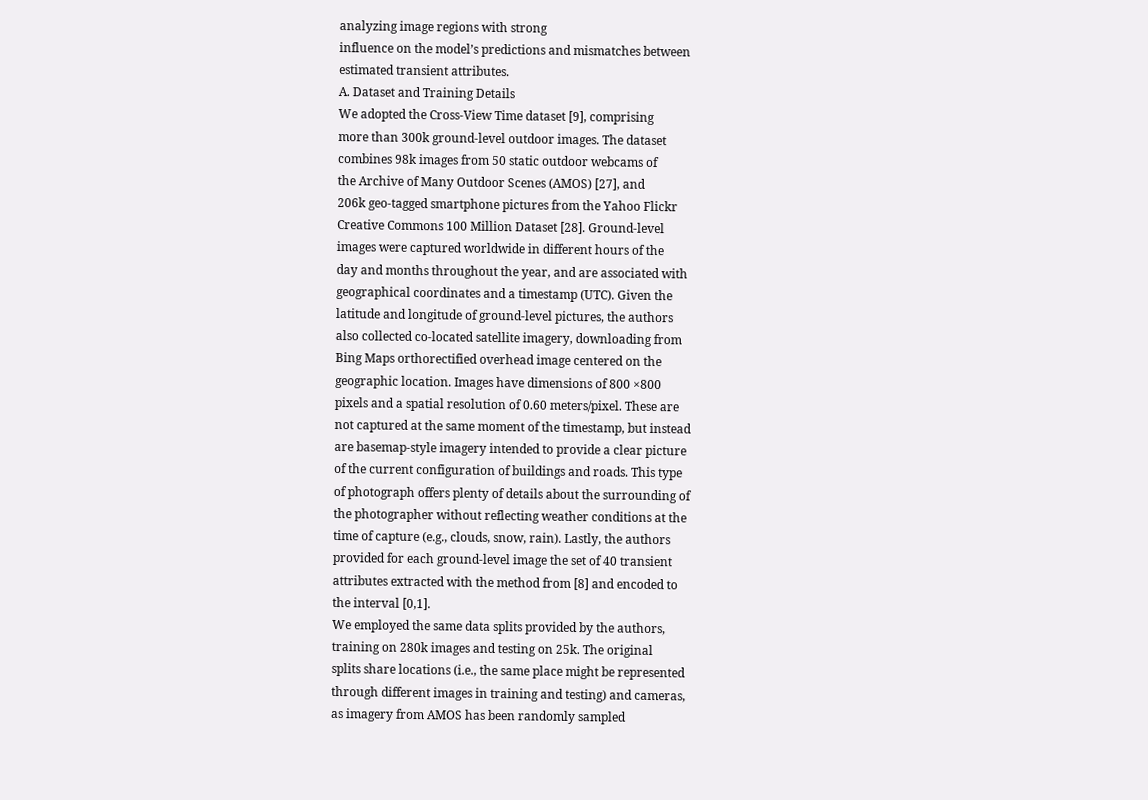analyzing image regions with strong
influence on the model’s predictions and mismatches between
estimated transient attributes.
A. Dataset and Training Details
We adopted the Cross-View Time dataset [9], comprising
more than 300k ground-level outdoor images. The dataset
combines 98k images from 50 static outdoor webcams of
the Archive of Many Outdoor Scenes (AMOS) [27], and
206k geo-tagged smartphone pictures from the Yahoo Flickr
Creative Commons 100 Million Dataset [28]. Ground-level
images were captured worldwide in different hours of the
day and months throughout the year, and are associated with
geographical coordinates and a timestamp (UTC). Given the
latitude and longitude of ground-level pictures, the authors
also collected co-located satellite imagery, downloading from
Bing Maps orthorectified overhead image centered on the
geographic location. Images have dimensions of 800 ×800
pixels and a spatial resolution of 0.60 meters/pixel. These are
not captured at the same moment of the timestamp, but instead
are basemap-style imagery intended to provide a clear picture
of the current configuration of buildings and roads. This type
of photograph offers plenty of details about the surrounding of
the photographer without reflecting weather conditions at the
time of capture (e.g., clouds, snow, rain). Lastly, the authors
provided for each ground-level image the set of 40 transient
attributes extracted with the method from [8] and encoded to
the interval [0,1].
We employed the same data splits provided by the authors,
training on 280k images and testing on 25k. The original
splits share locations (i.e., the same place might be represented
through different images in training and testing) and cameras,
as imagery from AMOS has been randomly sampled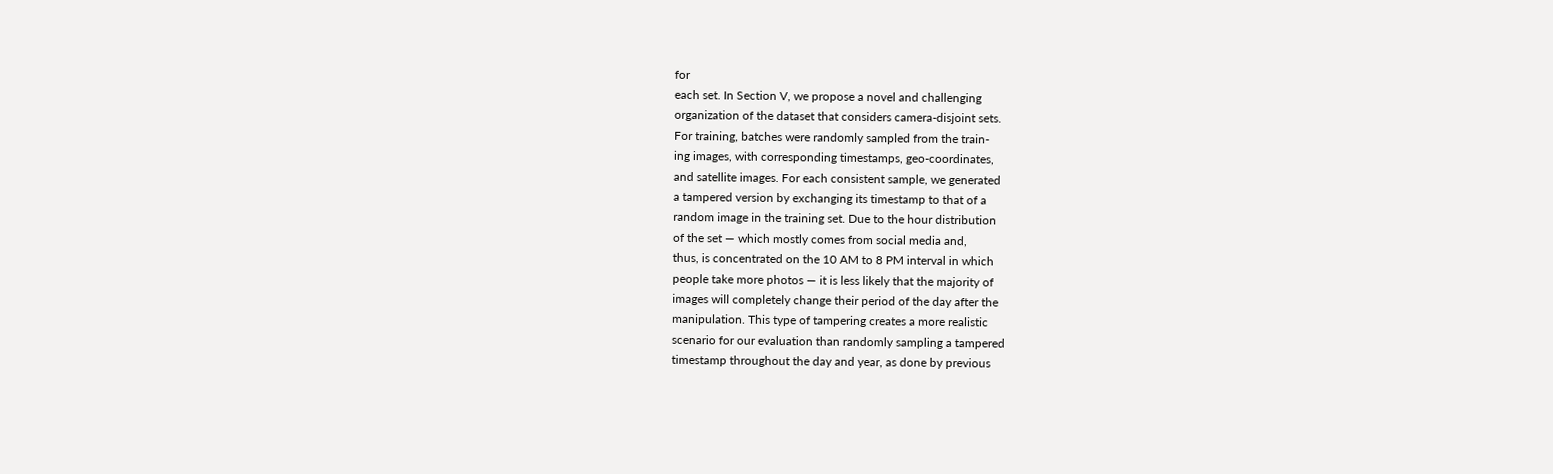for
each set. In Section V, we propose a novel and challenging
organization of the dataset that considers camera-disjoint sets.
For training, batches were randomly sampled from the train-
ing images, with corresponding timestamps, geo-coordinates,
and satellite images. For each consistent sample, we generated
a tampered version by exchanging its timestamp to that of a
random image in the training set. Due to the hour distribution
of the set — which mostly comes from social media and,
thus, is concentrated on the 10 AM to 8 PM interval in which
people take more photos — it is less likely that the majority of
images will completely change their period of the day after the
manipulation. This type of tampering creates a more realistic
scenario for our evaluation than randomly sampling a tampered
timestamp throughout the day and year, as done by previous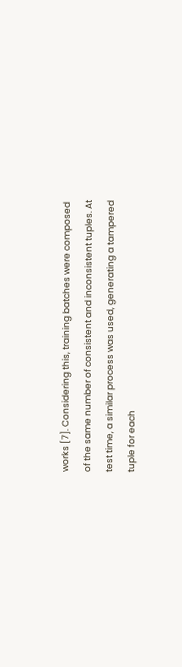works [7]. Considering this, training batches were composed
of the same number of consistent and inconsistent tuples. At
test time, a similar process was used, generating a tampered
tuple for each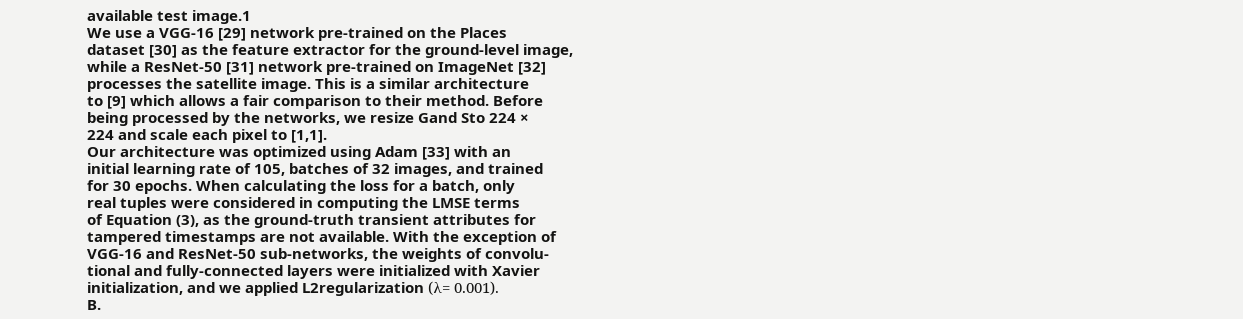available test image.1
We use a VGG-16 [29] network pre-trained on the Places
dataset [30] as the feature extractor for the ground-level image,
while a ResNet-50 [31] network pre-trained on ImageNet [32]
processes the satellite image. This is a similar architecture
to [9] which allows a fair comparison to their method. Before
being processed by the networks, we resize Gand Sto 224 ×
224 and scale each pixel to [1,1].
Our architecture was optimized using Adam [33] with an
initial learning rate of 105, batches of 32 images, and trained
for 30 epochs. When calculating the loss for a batch, only
real tuples were considered in computing the LMSE terms
of Equation (3), as the ground-truth transient attributes for
tampered timestamps are not available. With the exception of
VGG-16 and ResNet-50 sub-networks, the weights of convolu-
tional and fully-connected layers were initialized with Xavier
initialization, and we applied L2regularization (λ= 0.001).
B.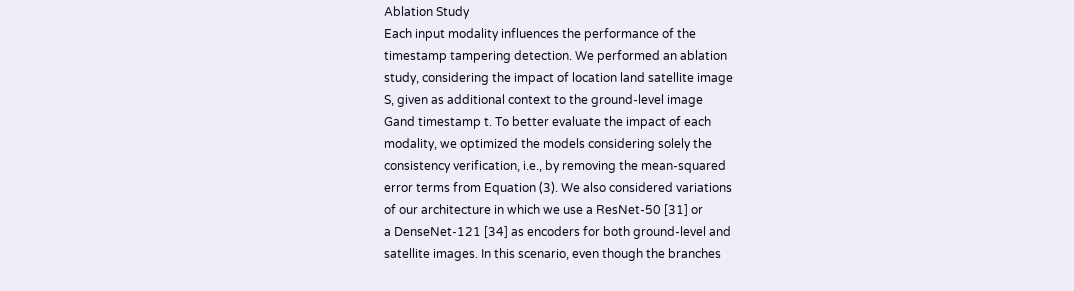Ablation Study
Each input modality influences the performance of the
timestamp tampering detection. We performed an ablation
study, considering the impact of location land satellite image
S, given as additional context to the ground-level image
Gand timestamp t. To better evaluate the impact of each
modality, we optimized the models considering solely the
consistency verification, i.e., by removing the mean-squared
error terms from Equation (3). We also considered variations
of our architecture in which we use a ResNet-50 [31] or
a DenseNet-121 [34] as encoders for both ground-level and
satellite images. In this scenario, even though the branches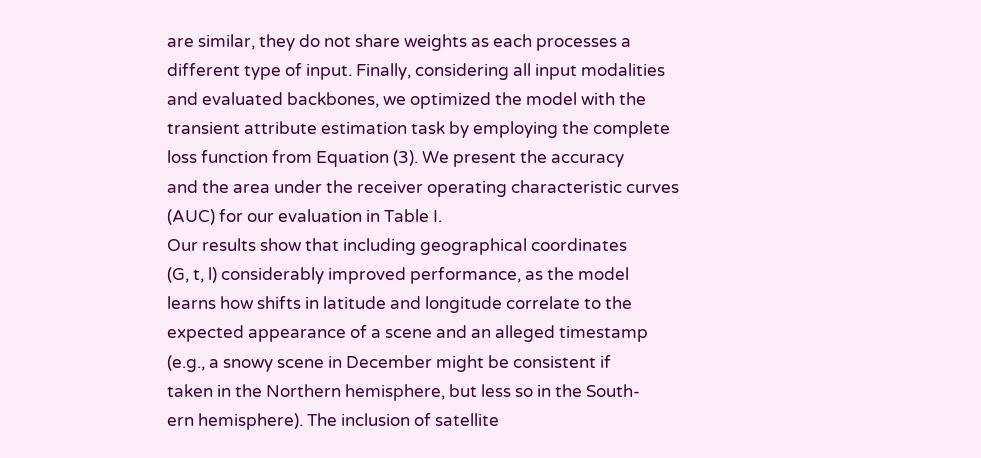are similar, they do not share weights as each processes a
different type of input. Finally, considering all input modalities
and evaluated backbones, we optimized the model with the
transient attribute estimation task by employing the complete
loss function from Equation (3). We present the accuracy
and the area under the receiver operating characteristic curves
(AUC) for our evaluation in Table I.
Our results show that including geographical coordinates
(G, t, l) considerably improved performance, as the model
learns how shifts in latitude and longitude correlate to the
expected appearance of a scene and an alleged timestamp
(e.g., a snowy scene in December might be consistent if
taken in the Northern hemisphere, but less so in the South-
ern hemisphere). The inclusion of satellite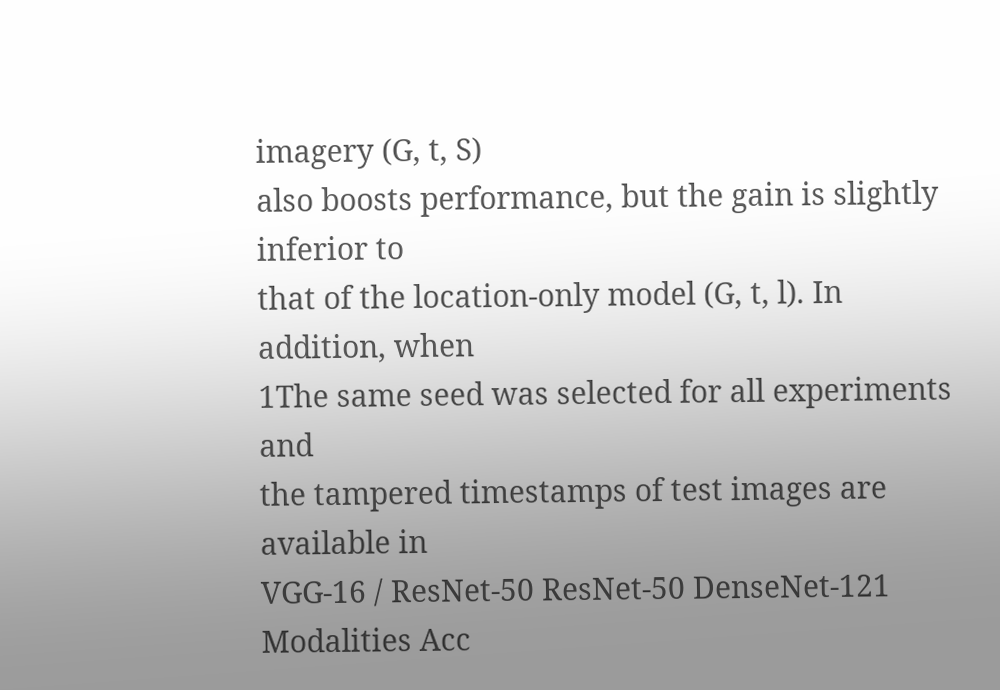imagery (G, t, S)
also boosts performance, but the gain is slightly inferior to
that of the location-only model (G, t, l). In addition, when
1The same seed was selected for all experiments and
the tampered timestamps of test images are available in
VGG-16 / ResNet-50 ResNet-50 DenseNet-121
Modalities Acc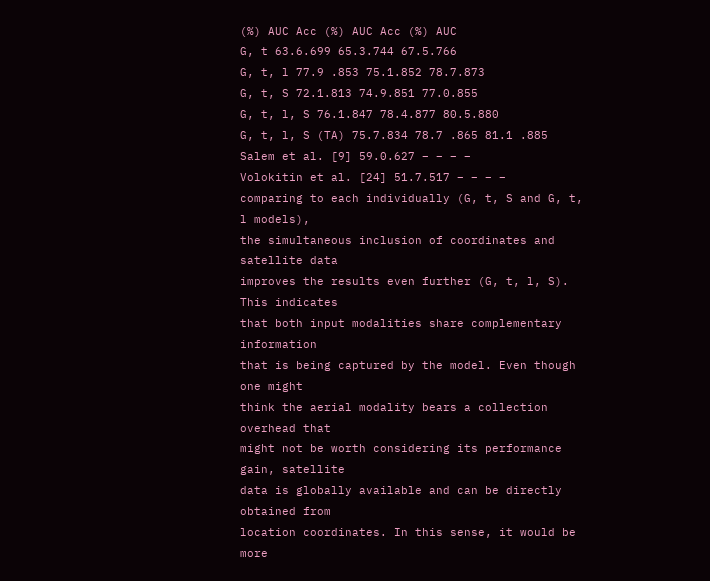(%) AUC Acc (%) AUC Acc (%) AUC
G, t 63.6.699 65.3.744 67.5.766
G, t, l 77.9 .853 75.1.852 78.7.873
G, t, S 72.1.813 74.9.851 77.0.855
G, t, l, S 76.1.847 78.4.877 80.5.880
G, t, l, S (TA) 75.7.834 78.7 .865 81.1 .885
Salem et al. [9] 59.0.627 – – – –
Volokitin et al. [24] 51.7.517 – – – –
comparing to each individually (G, t, S and G, t, l models),
the simultaneous inclusion of coordinates and satellite data
improves the results even further (G, t, l, S). This indicates
that both input modalities share complementary information
that is being captured by the model. Even though one might
think the aerial modality bears a collection overhead that
might not be worth considering its performance gain, satellite
data is globally available and can be directly obtained from
location coordinates. In this sense, it would be more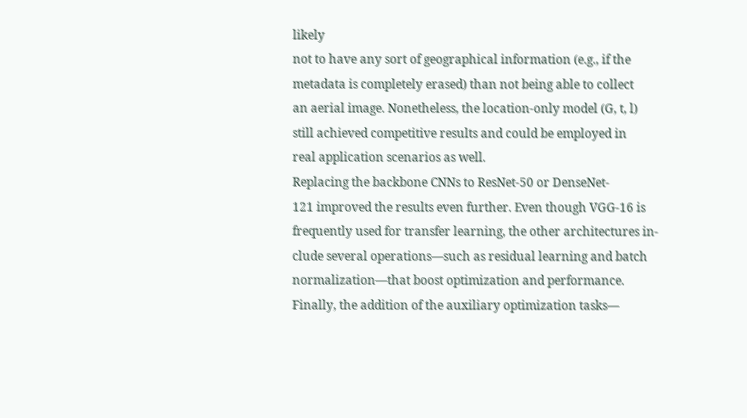likely
not to have any sort of geographical information (e.g., if the
metadata is completely erased) than not being able to collect
an aerial image. Nonetheless, the location-only model (G, t, l)
still achieved competitive results and could be employed in
real application scenarios as well.
Replacing the backbone CNNs to ResNet-50 or DenseNet-
121 improved the results even further. Even though VGG-16 is
frequently used for transfer learning, the other architectures in-
clude several operations—such as residual learning and batch
normalization—that boost optimization and performance.
Finally, the addition of the auxiliary optimization tasks—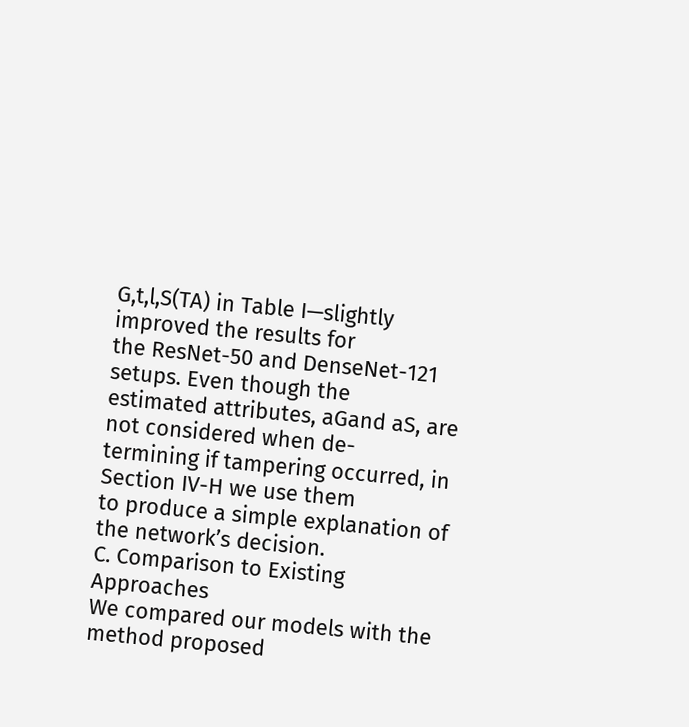G,t,l,S(TA) in Table I—slightly improved the results for
the ResNet-50 and DenseNet-121 setups. Even though the
estimated attributes, aGand aS, are not considered when de-
termining if tampering occurred, in Section IV-H we use them
to produce a simple explanation of the network’s decision.
C. Comparison to Existing Approaches
We compared our models with the method proposed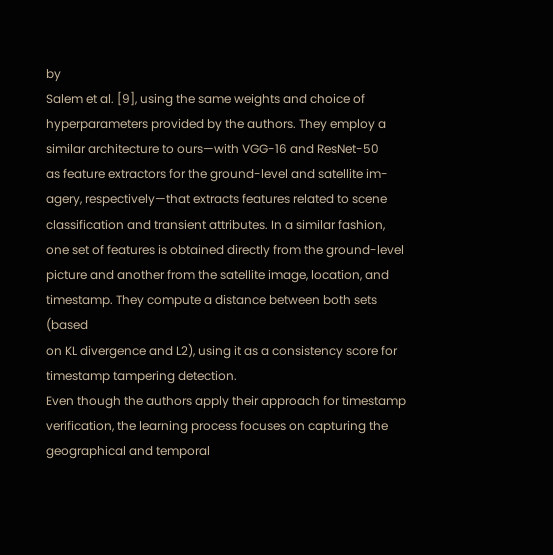by
Salem et al. [9], using the same weights and choice of
hyperparameters provided by the authors. They employ a
similar architecture to ours—with VGG-16 and ResNet-50
as feature extractors for the ground-level and satellite im-
agery, respectively—that extracts features related to scene
classification and transient attributes. In a similar fashion,
one set of features is obtained directly from the ground-level
picture and another from the satellite image, location, and
timestamp. They compute a distance between both sets (based
on KL divergence and L2), using it as a consistency score for
timestamp tampering detection.
Even though the authors apply their approach for timestamp
verification, the learning process focuses on capturing the
geographical and temporal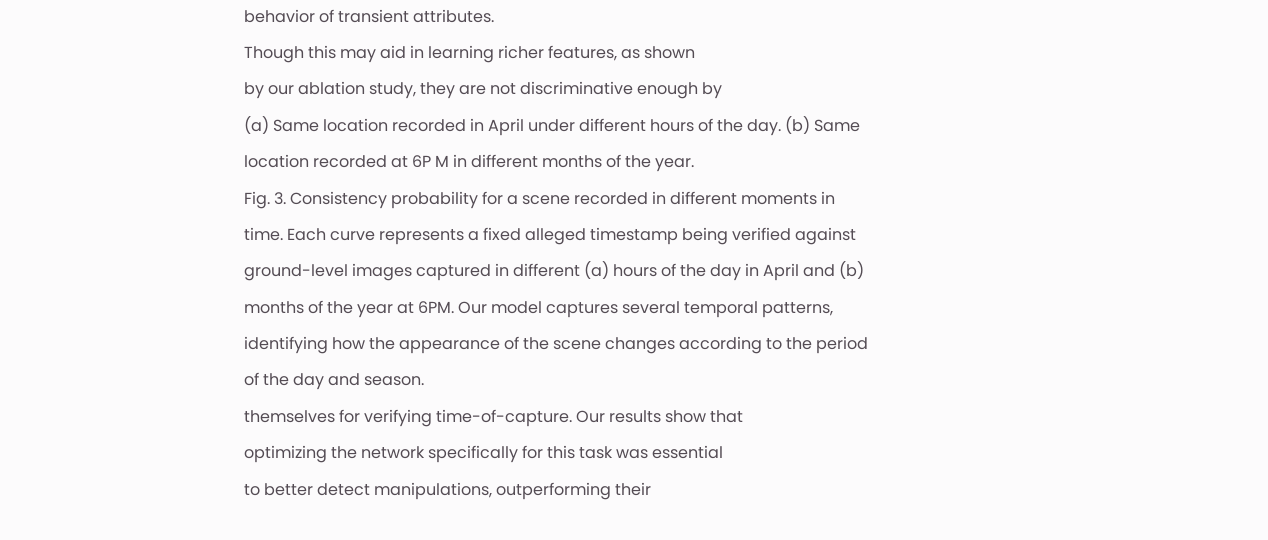behavior of transient attributes.
Though this may aid in learning richer features, as shown
by our ablation study, they are not discriminative enough by
(a) Same location recorded in April under different hours of the day. (b) Same location recorded at 6P M in different months of the year.
Fig. 3. Consistency probability for a scene recorded in different moments in time. Each curve represents a fixed alleged timestamp being verified against
ground-level images captured in different (a) hours of the day in April and (b) months of the year at 6PM. Our model captures several temporal patterns,
identifying how the appearance of the scene changes according to the period of the day and season.
themselves for verifying time-of-capture. Our results show that
optimizing the network specifically for this task was essential
to better detect manipulations, outperforming their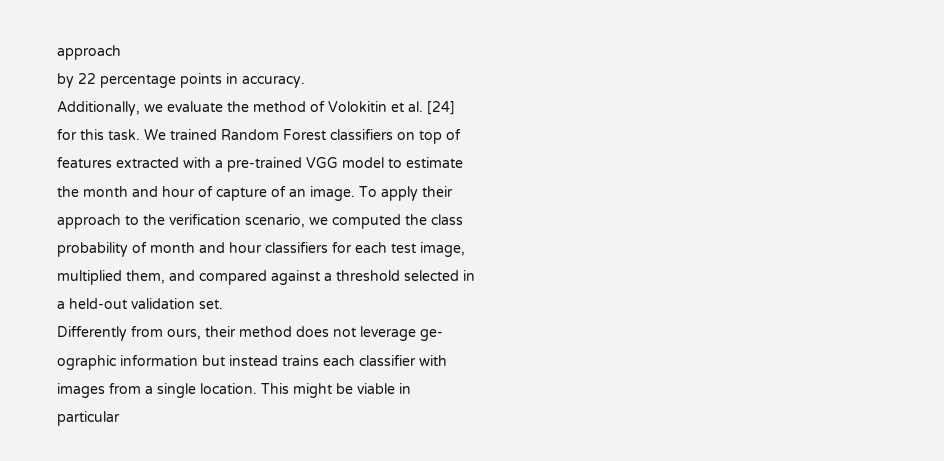approach
by 22 percentage points in accuracy.
Additionally, we evaluate the method of Volokitin et al. [24]
for this task. We trained Random Forest classifiers on top of
features extracted with a pre-trained VGG model to estimate
the month and hour of capture of an image. To apply their
approach to the verification scenario, we computed the class
probability of month and hour classifiers for each test image,
multiplied them, and compared against a threshold selected in
a held-out validation set.
Differently from ours, their method does not leverage ge-
ographic information but instead trains each classifier with
images from a single location. This might be viable in
particular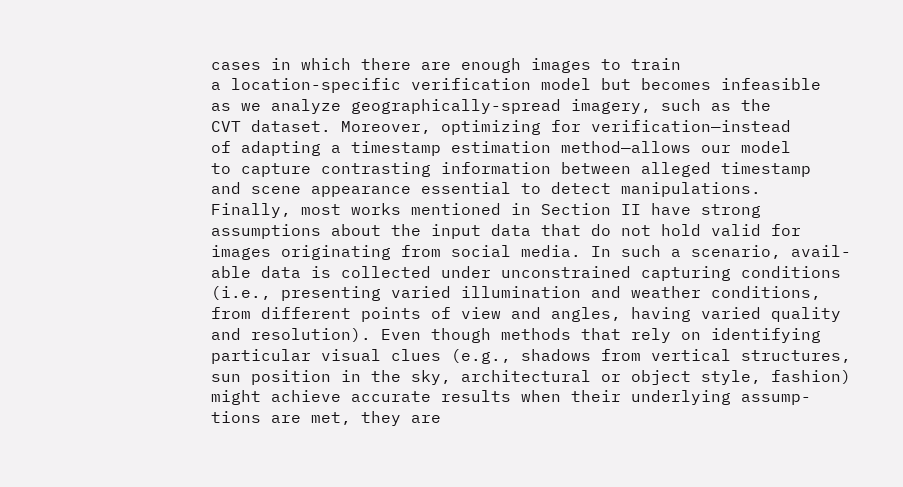cases in which there are enough images to train
a location-specific verification model but becomes infeasible
as we analyze geographically-spread imagery, such as the
CVT dataset. Moreover, optimizing for verification—instead
of adapting a timestamp estimation method—allows our model
to capture contrasting information between alleged timestamp
and scene appearance essential to detect manipulations.
Finally, most works mentioned in Section II have strong
assumptions about the input data that do not hold valid for
images originating from social media. In such a scenario, avail-
able data is collected under unconstrained capturing conditions
(i.e., presenting varied illumination and weather conditions,
from different points of view and angles, having varied quality
and resolution). Even though methods that rely on identifying
particular visual clues (e.g., shadows from vertical structures,
sun position in the sky, architectural or object style, fashion)
might achieve accurate results when their underlying assump-
tions are met, they are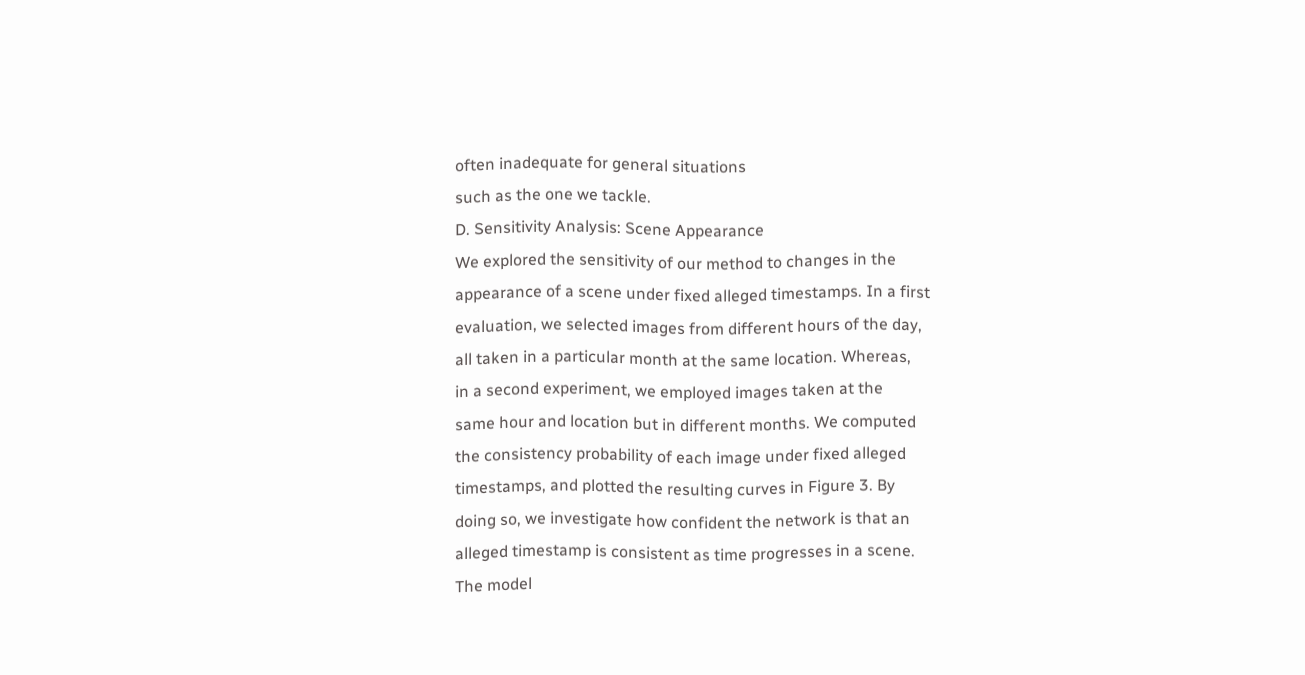often inadequate for general situations
such as the one we tackle.
D. Sensitivity Analysis: Scene Appearance
We explored the sensitivity of our method to changes in the
appearance of a scene under fixed alleged timestamps. In a first
evaluation, we selected images from different hours of the day,
all taken in a particular month at the same location. Whereas,
in a second experiment, we employed images taken at the
same hour and location but in different months. We computed
the consistency probability of each image under fixed alleged
timestamps, and plotted the resulting curves in Figure 3. By
doing so, we investigate how confident the network is that an
alleged timestamp is consistent as time progresses in a scene.
The model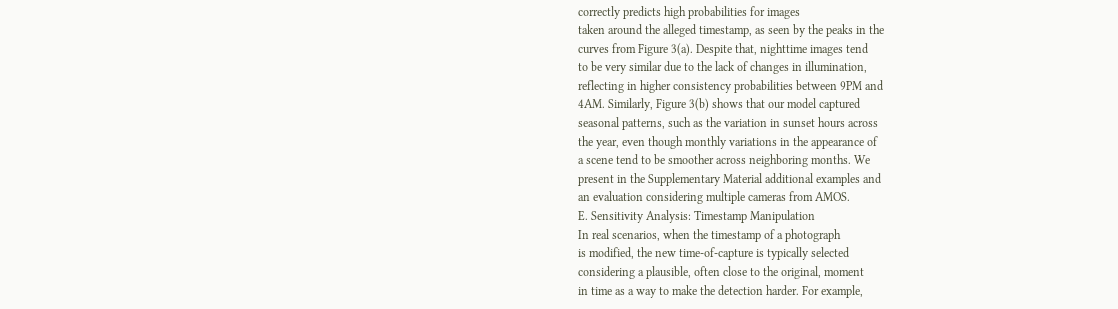correctly predicts high probabilities for images
taken around the alleged timestamp, as seen by the peaks in the
curves from Figure 3(a). Despite that, nighttime images tend
to be very similar due to the lack of changes in illumination,
reflecting in higher consistency probabilities between 9PM and
4AM. Similarly, Figure 3(b) shows that our model captured
seasonal patterns, such as the variation in sunset hours across
the year, even though monthly variations in the appearance of
a scene tend to be smoother across neighboring months. We
present in the Supplementary Material additional examples and
an evaluation considering multiple cameras from AMOS.
E. Sensitivity Analysis: Timestamp Manipulation
In real scenarios, when the timestamp of a photograph
is modified, the new time-of-capture is typically selected
considering a plausible, often close to the original, moment
in time as a way to make the detection harder. For example,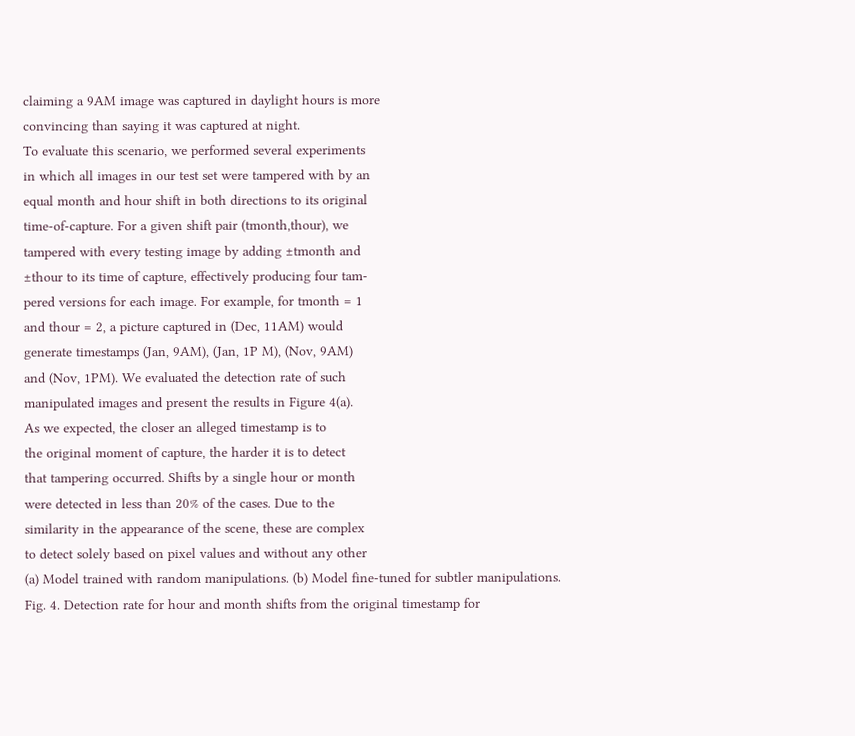claiming a 9AM image was captured in daylight hours is more
convincing than saying it was captured at night.
To evaluate this scenario, we performed several experiments
in which all images in our test set were tampered with by an
equal month and hour shift in both directions to its original
time-of-capture. For a given shift pair (tmonth,thour), we
tampered with every testing image by adding ±tmonth and
±thour to its time of capture, effectively producing four tam-
pered versions for each image. For example, for tmonth = 1
and thour = 2, a picture captured in (Dec, 11AM) would
generate timestamps (Jan, 9AM), (Jan, 1P M), (Nov, 9AM)
and (Nov, 1PM). We evaluated the detection rate of such
manipulated images and present the results in Figure 4(a).
As we expected, the closer an alleged timestamp is to
the original moment of capture, the harder it is to detect
that tampering occurred. Shifts by a single hour or month
were detected in less than 20% of the cases. Due to the
similarity in the appearance of the scene, these are complex
to detect solely based on pixel values and without any other
(a) Model trained with random manipulations. (b) Model fine-tuned for subtler manipulations.
Fig. 4. Detection rate for hour and month shifts from the original timestamp for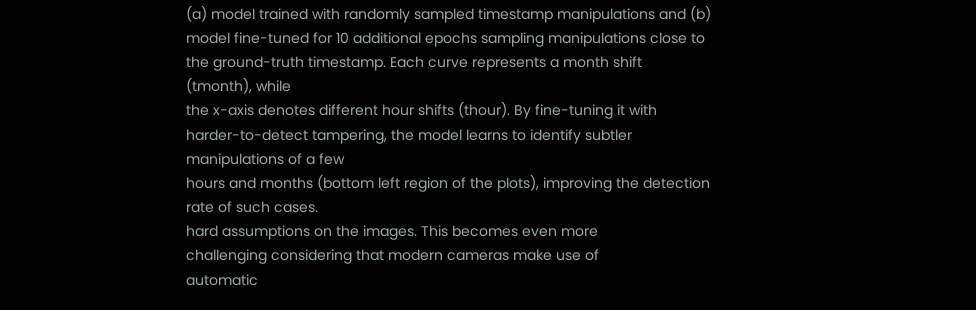(a) model trained with randomly sampled timestamp manipulations and (b)
model fine-tuned for 10 additional epochs sampling manipulations close to the ground-truth timestamp. Each curve represents a month shift (tmonth), while
the x-axis denotes different hour shifts (thour). By fine-tuning it with harder-to-detect tampering, the model learns to identify subtler manipulations of a few
hours and months (bottom left region of the plots), improving the detection rate of such cases.
hard assumptions on the images. This becomes even more
challenging considering that modern cameras make use of
automatic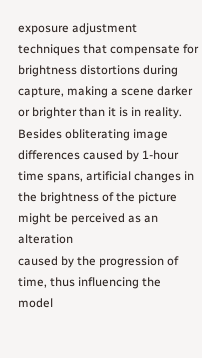exposure adjustment techniques that compensate for
brightness distortions during capture, making a scene darker
or brighter than it is in reality. Besides obliterating image
differences caused by 1-hour time spans, artificial changes in
the brightness of the picture might be perceived as an alteration
caused by the progression of time, thus influencing the model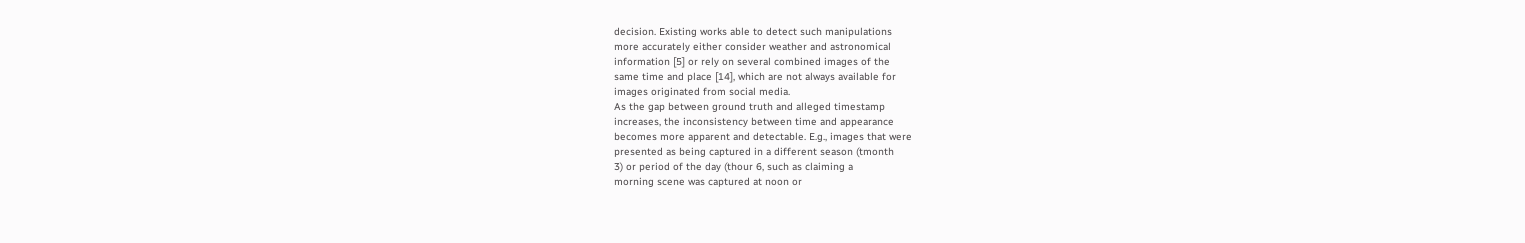decision. Existing works able to detect such manipulations
more accurately either consider weather and astronomical
information [5] or rely on several combined images of the
same time and place [14], which are not always available for
images originated from social media.
As the gap between ground truth and alleged timestamp
increases, the inconsistency between time and appearance
becomes more apparent and detectable. E.g., images that were
presented as being captured in a different season (tmonth
3) or period of the day (thour 6, such as claiming a
morning scene was captured at noon or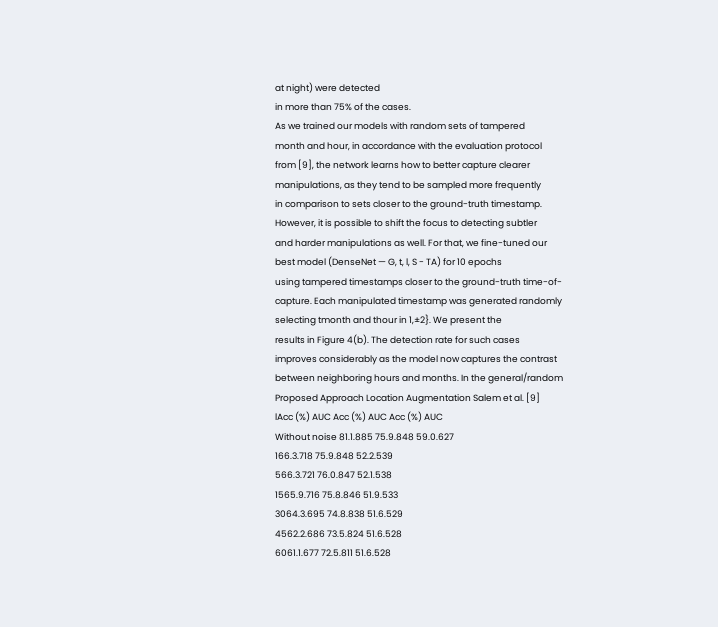at night) were detected
in more than 75% of the cases.
As we trained our models with random sets of tampered
month and hour, in accordance with the evaluation protocol
from [9], the network learns how to better capture clearer
manipulations, as they tend to be sampled more frequently
in comparison to sets closer to the ground-truth timestamp.
However, it is possible to shift the focus to detecting subtler
and harder manipulations as well. For that, we fine-tuned our
best model (DenseNet — G, t, l, S - TA) for 10 epochs
using tampered timestamps closer to the ground-truth time-of-
capture. Each manipulated timestamp was generated randomly
selecting tmonth and thour in 1,±2}. We present the
results in Figure 4(b). The detection rate for such cases
improves considerably as the model now captures the contrast
between neighboring hours and months. In the general/random
Proposed Approach Location Augmentation Salem et al. [9]
lAcc (%) AUC Acc (%) AUC Acc (%) AUC
Without noise 81.1.885 75.9.848 59.0.627
166.3.718 75.9.848 52.2.539
566.3.721 76.0.847 52.1.538
1565.9.716 75.8.846 51.9.533
3064.3.695 74.8.838 51.6.529
4562.2.686 73.5.824 51.6.528
6061.1.677 72.5.811 51.6.528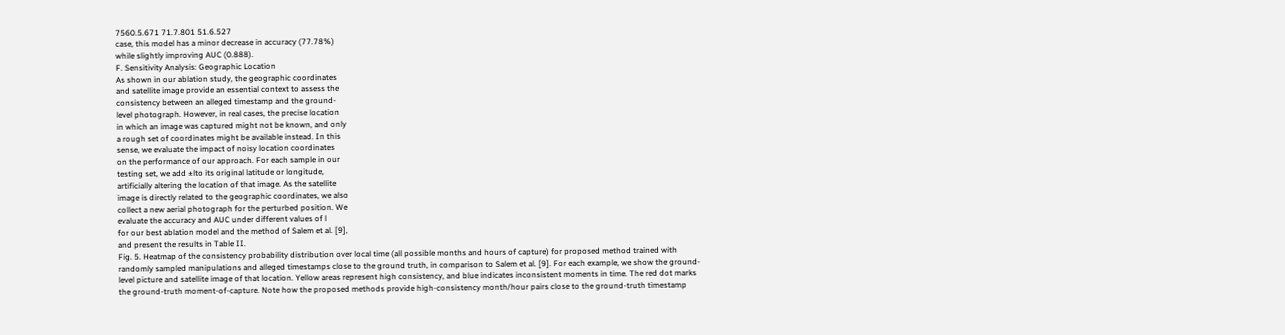7560.5.671 71.7.801 51.6.527
case, this model has a minor decrease in accuracy (77.78%)
while slightly improving AUC (0.888).
F. Sensitivity Analysis: Geographic Location
As shown in our ablation study, the geographic coordinates
and satellite image provide an essential context to assess the
consistency between an alleged timestamp and the ground-
level photograph. However, in real cases, the precise location
in which an image was captured might not be known, and only
a rough set of coordinates might be available instead. In this
sense, we evaluate the impact of noisy location coordinates
on the performance of our approach. For each sample in our
testing set, we add ±lto its original latitude or longitude,
artificially altering the location of that image. As the satellite
image is directly related to the geographic coordinates, we also
collect a new aerial photograph for the perturbed position. We
evaluate the accuracy and AUC under different values of l
for our best ablation model and the method of Salem et al. [9],
and present the results in Table II.
Fig. 5. Heatmap of the consistency probability distribution over local time (all possible months and hours of capture) for proposed method trained with
randomly sampled manipulations and alleged timestamps close to the ground truth, in comparison to Salem et al. [9]. For each example, we show the ground-
level picture and satellite image of that location. Yellow areas represent high consistency, and blue indicates inconsistent moments in time. The red dot marks
the ground-truth moment-of-capture. Note how the proposed methods provide high-consistency month/hour pairs close to the ground-truth timestamp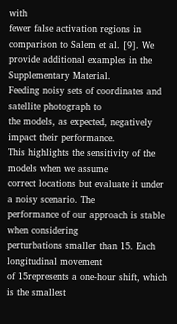with
fewer false activation regions in comparison to Salem et al. [9]. We provide additional examples in the Supplementary Material.
Feeding noisy sets of coordinates and satellite photograph to
the models, as expected, negatively impact their performance.
This highlights the sensitivity of the models when we assume
correct locations but evaluate it under a noisy scenario. The
performance of our approach is stable when considering
perturbations smaller than 15. Each longitudinal movement
of 15represents a one-hour shift, which is the smallest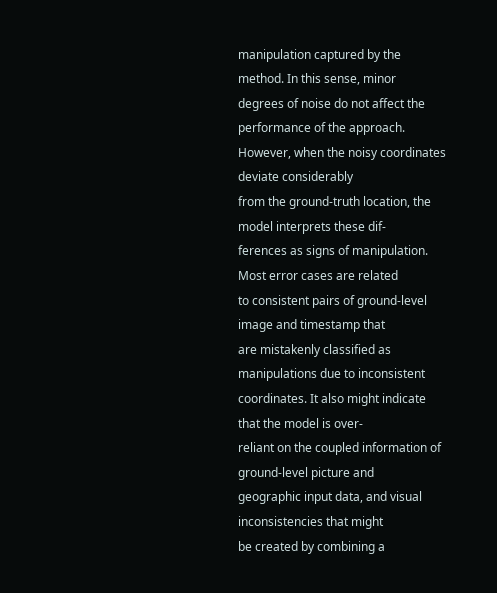manipulation captured by the method. In this sense, minor
degrees of noise do not affect the performance of the approach.
However, when the noisy coordinates deviate considerably
from the ground-truth location, the model interprets these dif-
ferences as signs of manipulation. Most error cases are related
to consistent pairs of ground-level image and timestamp that
are mistakenly classified as manipulations due to inconsistent
coordinates. It also might indicate that the model is over-
reliant on the coupled information of ground-level picture and
geographic input data, and visual inconsistencies that might
be created by combining a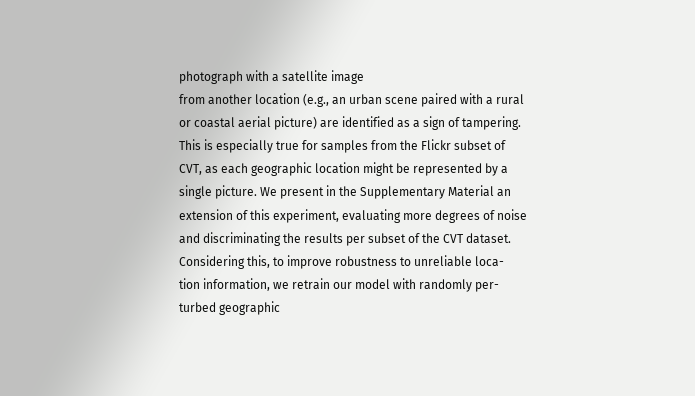photograph with a satellite image
from another location (e.g., an urban scene paired with a rural
or coastal aerial picture) are identified as a sign of tampering.
This is especially true for samples from the Flickr subset of
CVT, as each geographic location might be represented by a
single picture. We present in the Supplementary Material an
extension of this experiment, evaluating more degrees of noise
and discriminating the results per subset of the CVT dataset.
Considering this, to improve robustness to unreliable loca-
tion information, we retrain our model with randomly per-
turbed geographic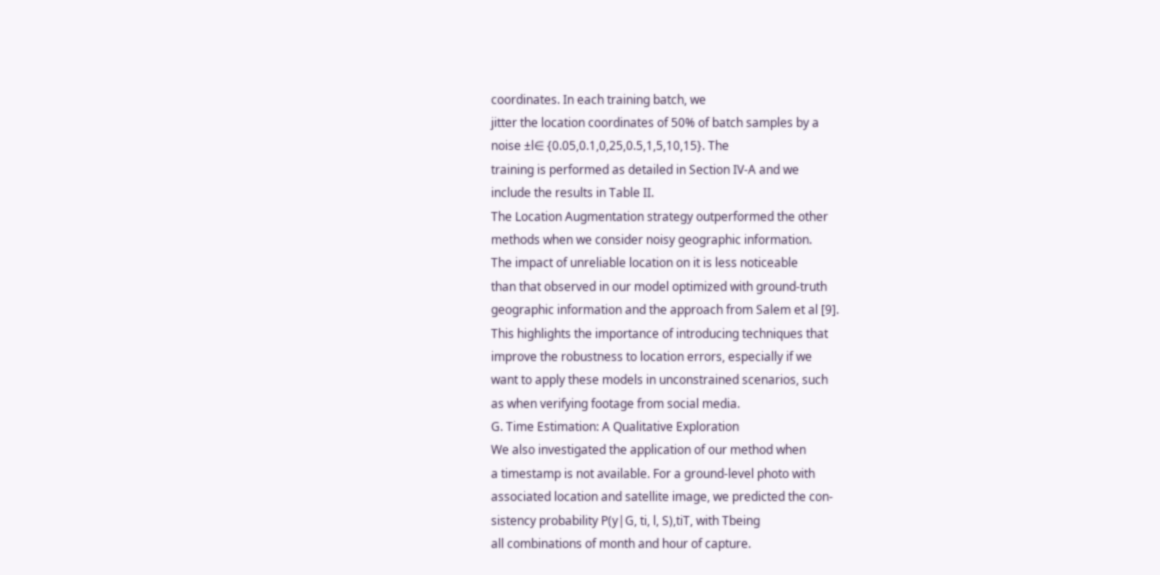coordinates. In each training batch, we
jitter the location coordinates of 50% of batch samples by a
noise ±l∈ {0.05,0.1,0,25,0.5,1,5,10,15}. The
training is performed as detailed in Section IV-A and we
include the results in Table II.
The Location Augmentation strategy outperformed the other
methods when we consider noisy geographic information.
The impact of unreliable location on it is less noticeable
than that observed in our model optimized with ground-truth
geographic information and the approach from Salem et al [9].
This highlights the importance of introducing techniques that
improve the robustness to location errors, especially if we
want to apply these models in unconstrained scenarios, such
as when verifying footage from social media.
G. Time Estimation: A Qualitative Exploration
We also investigated the application of our method when
a timestamp is not available. For a ground-level photo with
associated location and satellite image, we predicted the con-
sistency probability P(y|G, ti, l, S),tiT, with Tbeing
all combinations of month and hour of capture.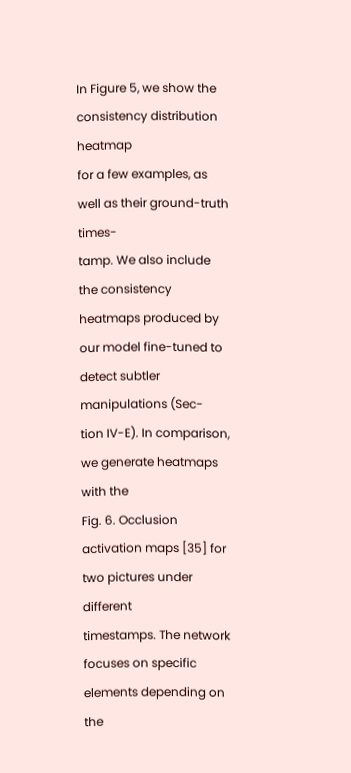In Figure 5, we show the consistency distribution heatmap
for a few examples, as well as their ground-truth times-
tamp. We also include the consistency heatmaps produced by
our model fine-tuned to detect subtler manipulations (Sec-
tion IV-E). In comparison, we generate heatmaps with the
Fig. 6. Occlusion activation maps [35] for two pictures under different
timestamps. The network focuses on specific elements depending on the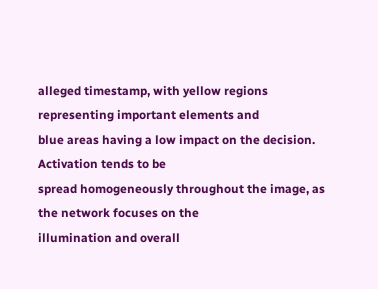alleged timestamp, with yellow regions representing important elements and
blue areas having a low impact on the decision. Activation tends to be
spread homogeneously throughout the image, as the network focuses on the
illumination and overall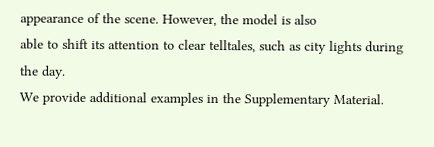appearance of the scene. However, the model is also
able to shift its attention to clear telltales, such as city lights during the day.
We provide additional examples in the Supplementary Material.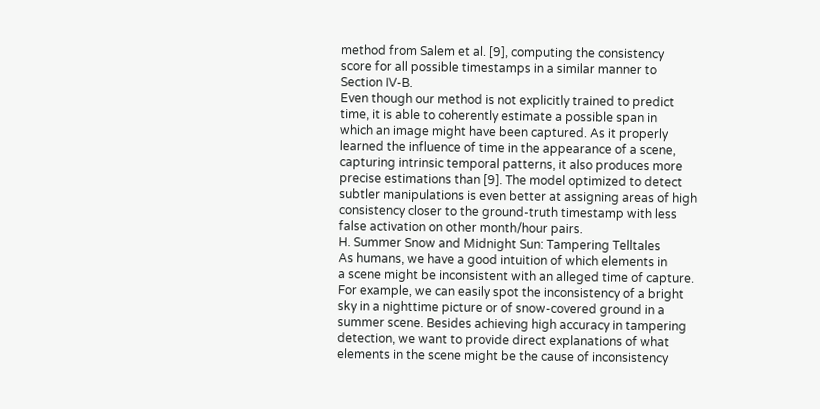method from Salem et al. [9], computing the consistency
score for all possible timestamps in a similar manner to
Section IV-B.
Even though our method is not explicitly trained to predict
time, it is able to coherently estimate a possible span in
which an image might have been captured. As it properly
learned the influence of time in the appearance of a scene,
capturing intrinsic temporal patterns, it also produces more
precise estimations than [9]. The model optimized to detect
subtler manipulations is even better at assigning areas of high
consistency closer to the ground-truth timestamp with less
false activation on other month/hour pairs.
H. Summer Snow and Midnight Sun: Tampering Telltales
As humans, we have a good intuition of which elements in
a scene might be inconsistent with an alleged time of capture.
For example, we can easily spot the inconsistency of a bright
sky in a nighttime picture or of snow-covered ground in a
summer scene. Besides achieving high accuracy in tampering
detection, we want to provide direct explanations of what
elements in the scene might be the cause of inconsistency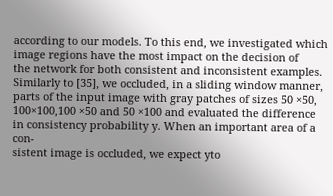according to our models. To this end, we investigated which
image regions have the most impact on the decision of
the network for both consistent and inconsistent examples.
Similarly to [35], we occluded, in a sliding window manner,
parts of the input image with gray patches of sizes 50 ×50,
100×100,100 ×50 and 50 ×100 and evaluated the difference
in consistency probability y. When an important area of a con-
sistent image is occluded, we expect yto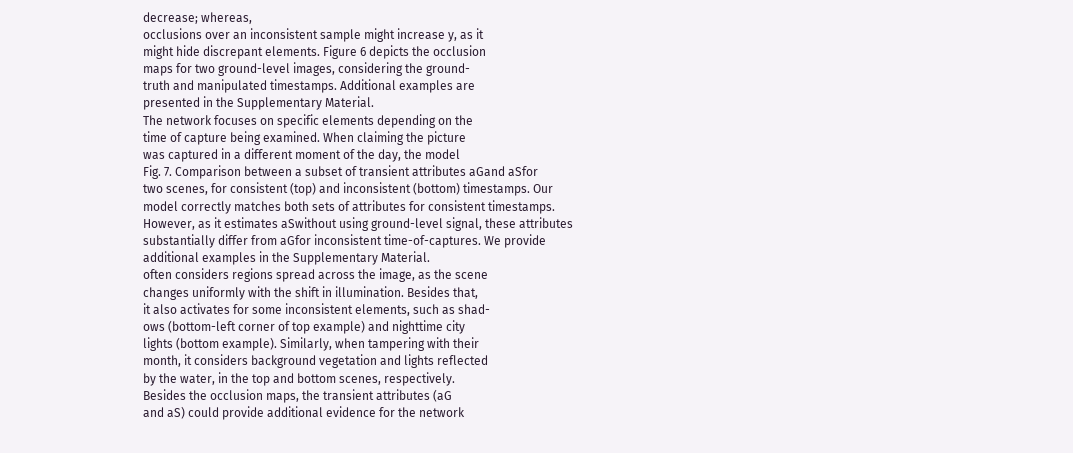decrease; whereas,
occlusions over an inconsistent sample might increase y, as it
might hide discrepant elements. Figure 6 depicts the occlusion
maps for two ground-level images, considering the ground-
truth and manipulated timestamps. Additional examples are
presented in the Supplementary Material.
The network focuses on specific elements depending on the
time of capture being examined. When claiming the picture
was captured in a different moment of the day, the model
Fig. 7. Comparison between a subset of transient attributes aGand aSfor
two scenes, for consistent (top) and inconsistent (bottom) timestamps. Our
model correctly matches both sets of attributes for consistent timestamps.
However, as it estimates aSwithout using ground-level signal, these attributes
substantially differ from aGfor inconsistent time-of-captures. We provide
additional examples in the Supplementary Material.
often considers regions spread across the image, as the scene
changes uniformly with the shift in illumination. Besides that,
it also activates for some inconsistent elements, such as shad-
ows (bottom-left corner of top example) and nighttime city
lights (bottom example). Similarly, when tampering with their
month, it considers background vegetation and lights reflected
by the water, in the top and bottom scenes, respectively.
Besides the occlusion maps, the transient attributes (aG
and aS) could provide additional evidence for the network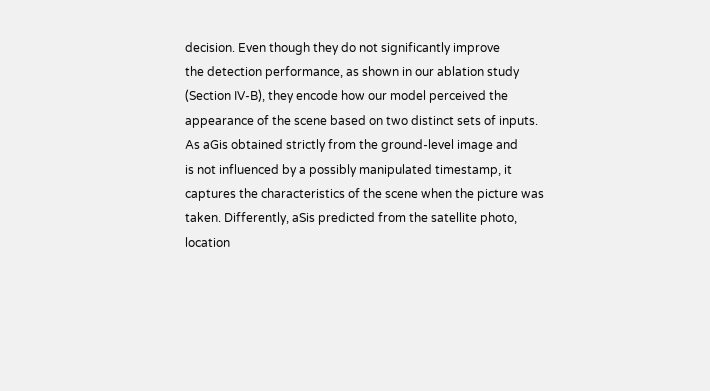decision. Even though they do not significantly improve
the detection performance, as shown in our ablation study
(Section IV-B), they encode how our model perceived the
appearance of the scene based on two distinct sets of inputs.
As aGis obtained strictly from the ground-level image and
is not influenced by a possibly manipulated timestamp, it
captures the characteristics of the scene when the picture was
taken. Differently, aSis predicted from the satellite photo,
location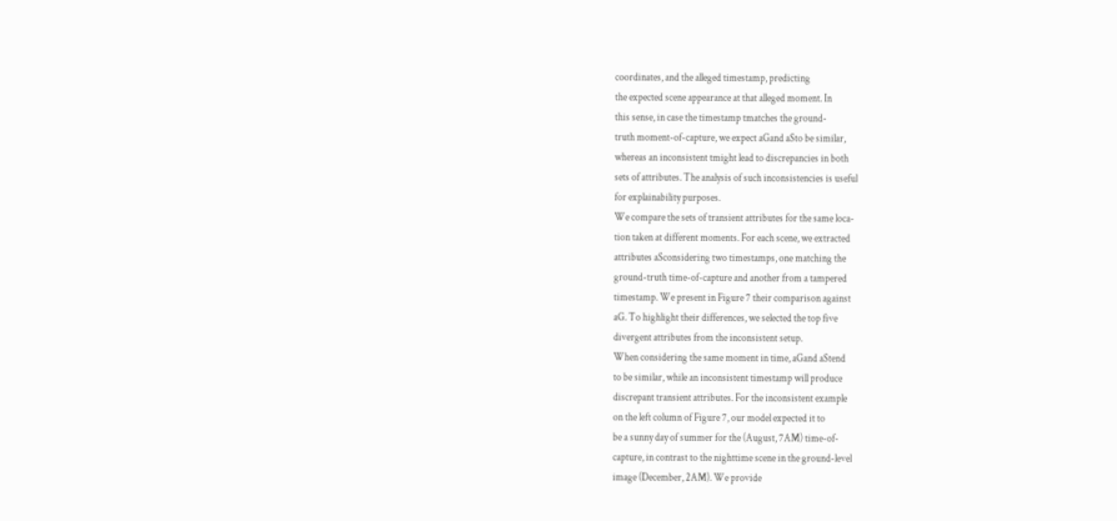coordinates, and the alleged timestamp, predicting
the expected scene appearance at that alleged moment. In
this sense, in case the timestamp tmatches the ground-
truth moment-of-capture, we expect aGand aSto be similar,
whereas an inconsistent tmight lead to discrepancies in both
sets of attributes. The analysis of such inconsistencies is useful
for explainability purposes.
We compare the sets of transient attributes for the same loca-
tion taken at different moments. For each scene, we extracted
attributes aSconsidering two timestamps, one matching the
ground-truth time-of-capture and another from a tampered
timestamp. We present in Figure 7 their comparison against
aG. To highlight their differences, we selected the top five
divergent attributes from the inconsistent setup.
When considering the same moment in time, aGand aStend
to be similar, while an inconsistent timestamp will produce
discrepant transient attributes. For the inconsistent example
on the left column of Figure 7, our model expected it to
be a sunny day of summer for the (August, 7AM) time-of-
capture, in contrast to the nighttime scene in the ground-level
image (December, 2AM). We provide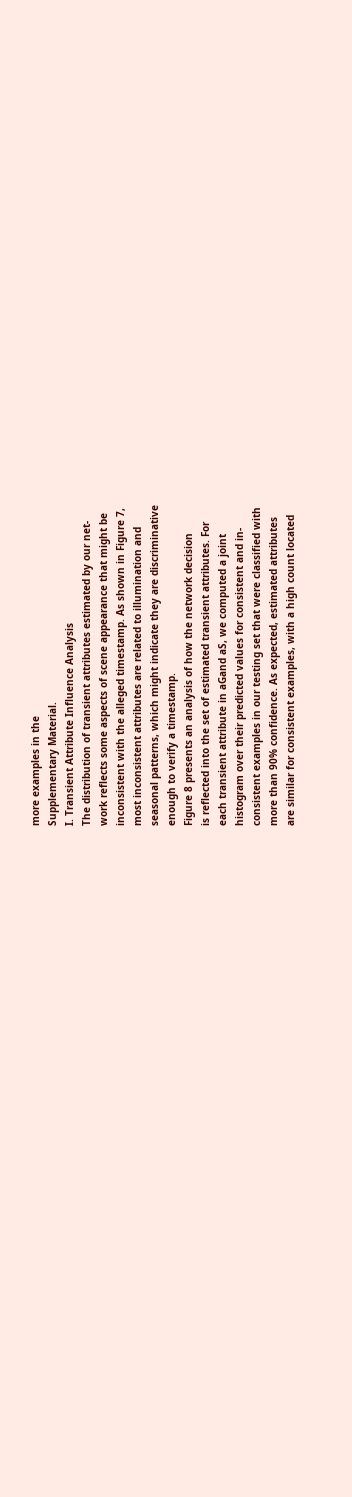more examples in the
Supplementary Material.
I. Transient Attribute Influence Analysis
The distribution of transient attributes estimated by our net-
work reflects some aspects of scene appearance that might be
inconsistent with the alleged timestamp. As shown in Figure 7,
most inconsistent attributes are related to illumination and
seasonal patterns, which might indicate they are discriminative
enough to verify a timestamp.
Figure 8 presents an analysis of how the network decision
is reflected into the set of estimated transient attributes. For
each transient attribute in aGand aS, we computed a joint
histogram over their predicted values for consistent and in-
consistent examples in our testing set that were classified with
more than 90% confidence. As expected, estimated attributes
are similar for consistent examples, with a high count located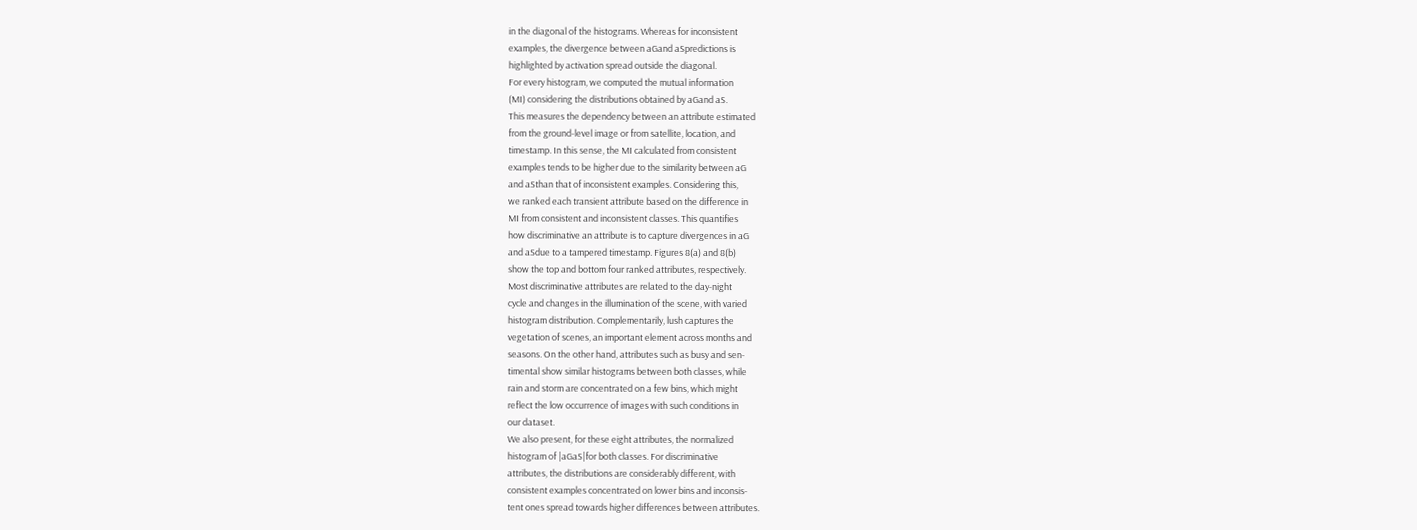in the diagonal of the histograms. Whereas for inconsistent
examples, the divergence between aGand aSpredictions is
highlighted by activation spread outside the diagonal.
For every histogram, we computed the mutual information
(MI) considering the distributions obtained by aGand aS.
This measures the dependency between an attribute estimated
from the ground-level image or from satellite, location, and
timestamp. In this sense, the MI calculated from consistent
examples tends to be higher due to the similarity between aG
and aSthan that of inconsistent examples. Considering this,
we ranked each transient attribute based on the difference in
MI from consistent and inconsistent classes. This quantifies
how discriminative an attribute is to capture divergences in aG
and aSdue to a tampered timestamp. Figures 8(a) and 8(b)
show the top and bottom four ranked attributes, respectively.
Most discriminative attributes are related to the day-night
cycle and changes in the illumination of the scene, with varied
histogram distribution. Complementarily, lush captures the
vegetation of scenes, an important element across months and
seasons. On the other hand, attributes such as busy and sen-
timental show similar histograms between both classes, while
rain and storm are concentrated on a few bins, which might
reflect the low occurrence of images with such conditions in
our dataset.
We also present, for these eight attributes, the normalized
histogram of |aGaS|for both classes. For discriminative
attributes, the distributions are considerably different, with
consistent examples concentrated on lower bins and inconsis-
tent ones spread towards higher differences between attributes.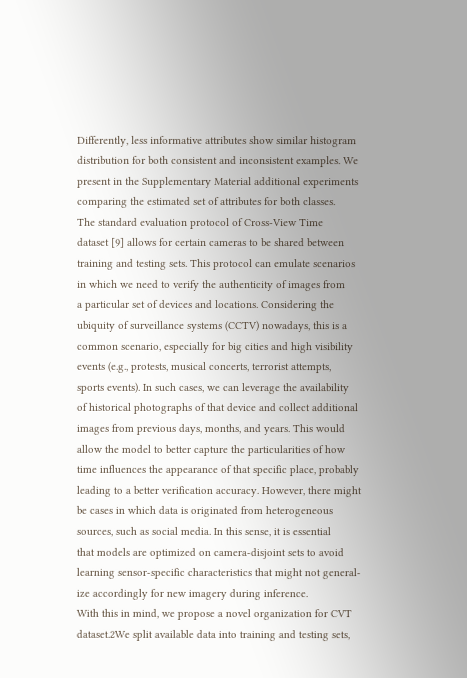Differently, less informative attributes show similar histogram
distribution for both consistent and inconsistent examples. We
present in the Supplementary Material additional experiments
comparing the estimated set of attributes for both classes.
The standard evaluation protocol of Cross-View Time
dataset [9] allows for certain cameras to be shared between
training and testing sets. This protocol can emulate scenarios
in which we need to verify the authenticity of images from
a particular set of devices and locations. Considering the
ubiquity of surveillance systems (CCTV) nowadays, this is a
common scenario, especially for big cities and high visibility
events (e.g., protests, musical concerts, terrorist attempts,
sports events). In such cases, we can leverage the availability
of historical photographs of that device and collect additional
images from previous days, months, and years. This would
allow the model to better capture the particularities of how
time influences the appearance of that specific place, probably
leading to a better verification accuracy. However, there might
be cases in which data is originated from heterogeneous
sources, such as social media. In this sense, it is essential
that models are optimized on camera-disjoint sets to avoid
learning sensor-specific characteristics that might not general-
ize accordingly for new imagery during inference.
With this in mind, we propose a novel organization for CVT
dataset.2We split available data into training and testing sets,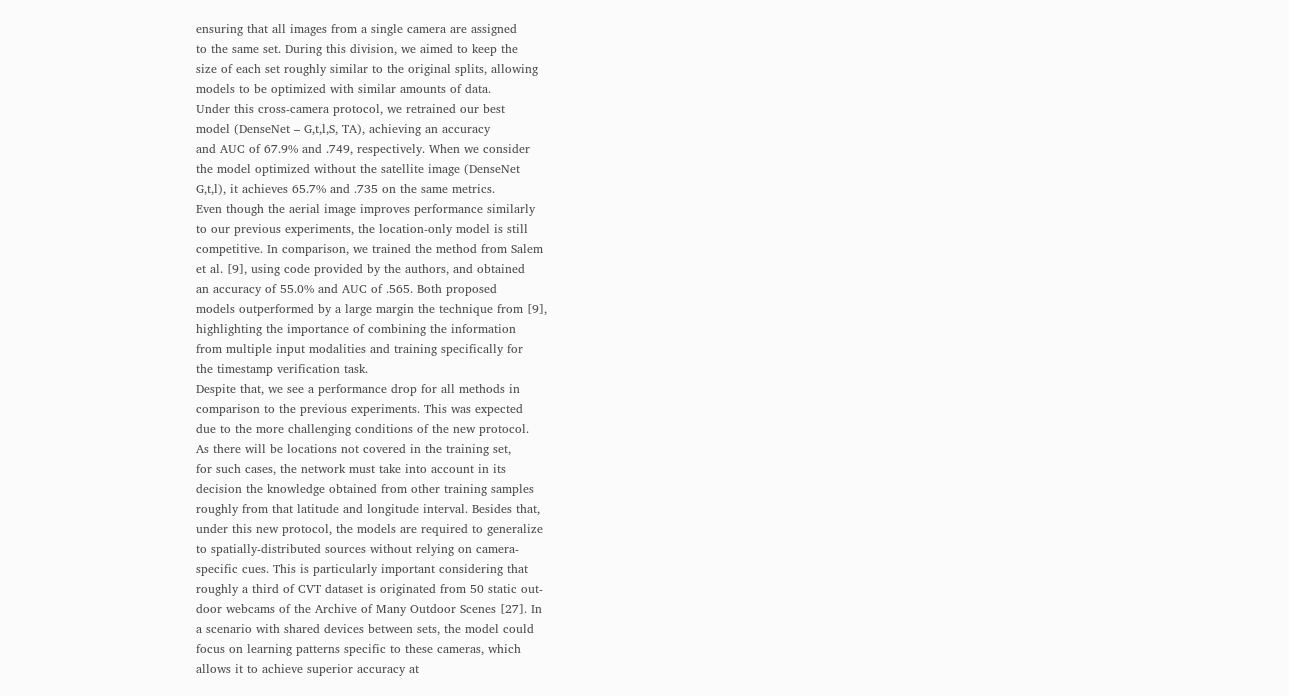ensuring that all images from a single camera are assigned
to the same set. During this division, we aimed to keep the
size of each set roughly similar to the original splits, allowing
models to be optimized with similar amounts of data.
Under this cross-camera protocol, we retrained our best
model (DenseNet – G,t,l,S, TA), achieving an accuracy
and AUC of 67.9% and .749, respectively. When we consider
the model optimized without the satellite image (DenseNet
G,t,l), it achieves 65.7% and .735 on the same metrics.
Even though the aerial image improves performance similarly
to our previous experiments, the location-only model is still
competitive. In comparison, we trained the method from Salem
et al. [9], using code provided by the authors, and obtained
an accuracy of 55.0% and AUC of .565. Both proposed
models outperformed by a large margin the technique from [9],
highlighting the importance of combining the information
from multiple input modalities and training specifically for
the timestamp verification task.
Despite that, we see a performance drop for all methods in
comparison to the previous experiments. This was expected
due to the more challenging conditions of the new protocol.
As there will be locations not covered in the training set,
for such cases, the network must take into account in its
decision the knowledge obtained from other training samples
roughly from that latitude and longitude interval. Besides that,
under this new protocol, the models are required to generalize
to spatially-distributed sources without relying on camera-
specific cues. This is particularly important considering that
roughly a third of CVT dataset is originated from 50 static out-
door webcams of the Archive of Many Outdoor Scenes [27]. In
a scenario with shared devices between sets, the model could
focus on learning patterns specific to these cameras, which
allows it to achieve superior accuracy at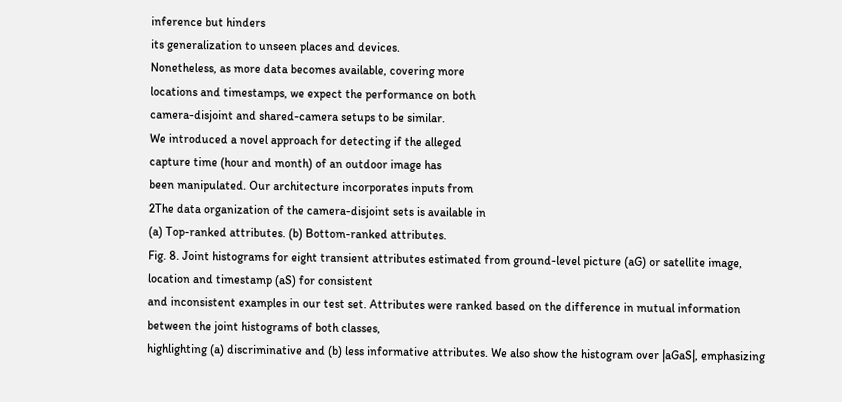inference but hinders
its generalization to unseen places and devices.
Nonetheless, as more data becomes available, covering more
locations and timestamps, we expect the performance on both
camera-disjoint and shared-camera setups to be similar.
We introduced a novel approach for detecting if the alleged
capture time (hour and month) of an outdoor image has
been manipulated. Our architecture incorporates inputs from
2The data organization of the camera-disjoint sets is available in
(a) Top-ranked attributes. (b) Bottom-ranked attributes.
Fig. 8. Joint histograms for eight transient attributes estimated from ground-level picture (aG) or satellite image, location and timestamp (aS) for consistent
and inconsistent examples in our test set. Attributes were ranked based on the difference in mutual information between the joint histograms of both classes,
highlighting (a) discriminative and (b) less informative attributes. We also show the histogram over |aGaS|, emphasizing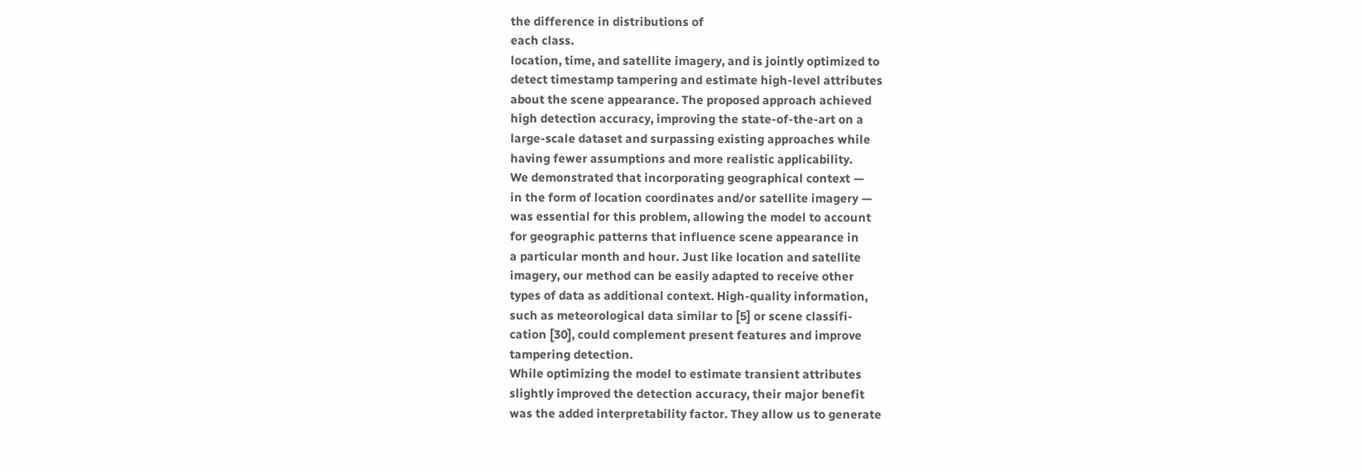the difference in distributions of
each class.
location, time, and satellite imagery, and is jointly optimized to
detect timestamp tampering and estimate high-level attributes
about the scene appearance. The proposed approach achieved
high detection accuracy, improving the state-of-the-art on a
large-scale dataset and surpassing existing approaches while
having fewer assumptions and more realistic applicability.
We demonstrated that incorporating geographical context —
in the form of location coordinates and/or satellite imagery —
was essential for this problem, allowing the model to account
for geographic patterns that influence scene appearance in
a particular month and hour. Just like location and satellite
imagery, our method can be easily adapted to receive other
types of data as additional context. High-quality information,
such as meteorological data similar to [5] or scene classifi-
cation [30], could complement present features and improve
tampering detection.
While optimizing the model to estimate transient attributes
slightly improved the detection accuracy, their major benefit
was the added interpretability factor. They allow us to generate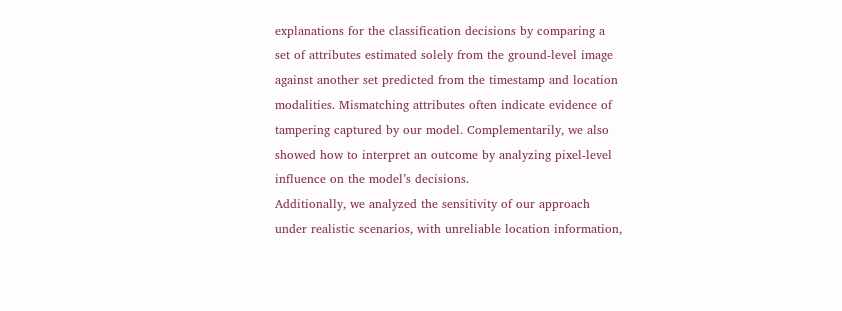explanations for the classification decisions by comparing a
set of attributes estimated solely from the ground-level image
against another set predicted from the timestamp and location
modalities. Mismatching attributes often indicate evidence of
tampering captured by our model. Complementarily, we also
showed how to interpret an outcome by analyzing pixel-level
influence on the model’s decisions.
Additionally, we analyzed the sensitivity of our approach
under realistic scenarios, with unreliable location information,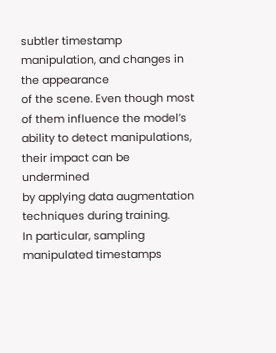subtler timestamp manipulation, and changes in the appearance
of the scene. Even though most of them influence the model’s
ability to detect manipulations, their impact can be undermined
by applying data augmentation techniques during training.
In particular, sampling manipulated timestamps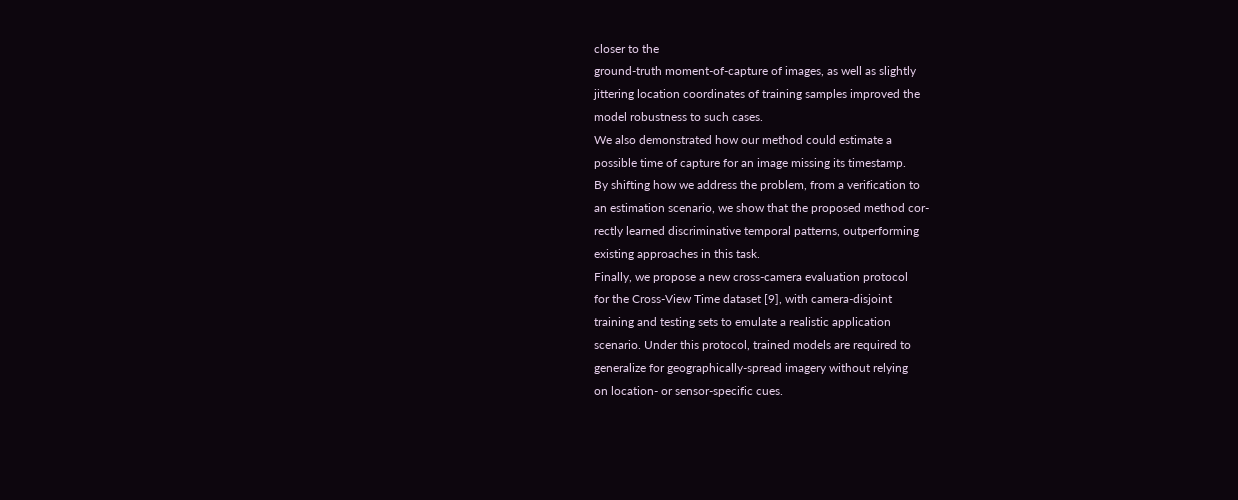closer to the
ground-truth moment-of-capture of images, as well as slightly
jittering location coordinates of training samples improved the
model robustness to such cases.
We also demonstrated how our method could estimate a
possible time of capture for an image missing its timestamp.
By shifting how we address the problem, from a verification to
an estimation scenario, we show that the proposed method cor-
rectly learned discriminative temporal patterns, outperforming
existing approaches in this task.
Finally, we propose a new cross-camera evaluation protocol
for the Cross-View Time dataset [9], with camera-disjoint
training and testing sets to emulate a realistic application
scenario. Under this protocol, trained models are required to
generalize for geographically-spread imagery without relying
on location- or sensor-specific cues.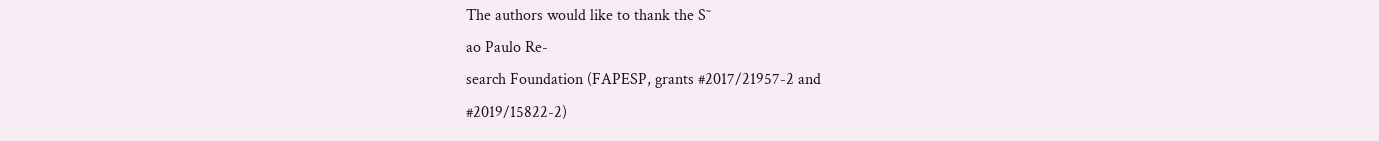The authors would like to thank the S˜
ao Paulo Re-
search Foundation (FAPESP, grants #2017/21957-2 and
#2019/15822-2)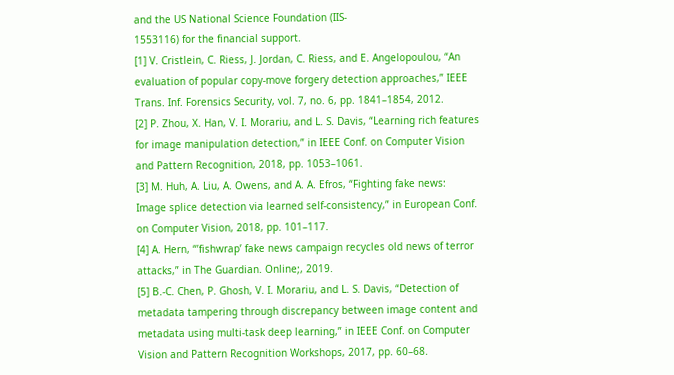and the US National Science Foundation (IIS-
1553116) for the financial support.
[1] V. Cristlein, C. Riess, J. Jordan, C. Riess, and E. Angelopoulou, “An
evaluation of popular copy-move forgery detection approaches,” IEEE
Trans. Inf. Forensics Security, vol. 7, no. 6, pp. 1841–1854, 2012.
[2] P. Zhou, X. Han, V. I. Morariu, and L. S. Davis, “Learning rich features
for image manipulation detection,” in IEEE Conf. on Computer Vision
and Pattern Recognition, 2018, pp. 1053–1061.
[3] M. Huh, A. Liu, A. Owens, and A. A. Efros, “Fighting fake news:
Image splice detection via learned self-consistency,” in European Conf.
on Computer Vision, 2018, pp. 101–117.
[4] A. Hern, “’fishwrap’ fake news campaign recycles old news of terror
attacks,” in The Guardian. Online;, 2019.
[5] B.-C. Chen, P. Ghosh, V. I. Morariu, and L. S. Davis, “Detection of
metadata tampering through discrepancy between image content and
metadata using multi-task deep learning,” in IEEE Conf. on Computer
Vision and Pattern Recognition Workshops, 2017, pp. 60–68.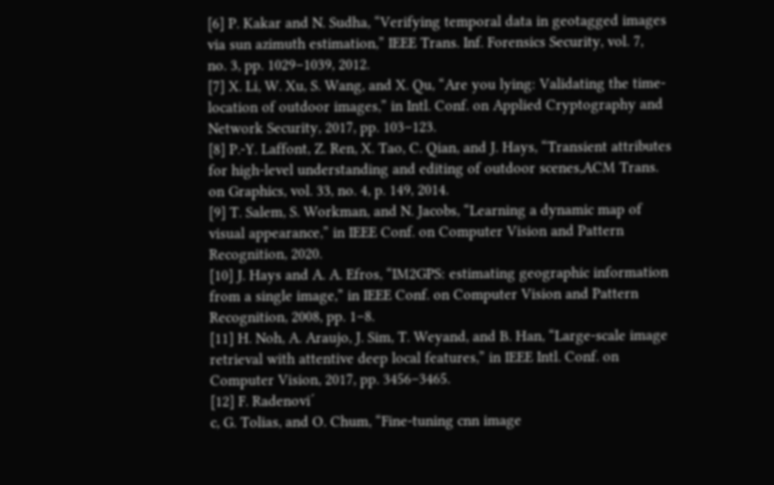[6] P. Kakar and N. Sudha, “Verifying temporal data in geotagged images
via sun azimuth estimation,” IEEE Trans. Inf. Forensics Security, vol. 7,
no. 3, pp. 1029–1039, 2012.
[7] X. Li, W. Xu, S. Wang, and X. Qu, “Are you lying: Validating the time-
location of outdoor images,” in Intl. Conf. on Applied Cryptography and
Network Security, 2017, pp. 103–123.
[8] P.-Y. Laffont, Z. Ren, X. Tao, C. Qian, and J. Hays, “Transient attributes
for high-level understanding and editing of outdoor scenes,ACM Trans.
on Graphics, vol. 33, no. 4, p. 149, 2014.
[9] T. Salem, S. Workman, and N. Jacobs, “Learning a dynamic map of
visual appearance,” in IEEE Conf. on Computer Vision and Pattern
Recognition, 2020.
[10] J. Hays and A. A. Efros, “IM2GPS: estimating geographic information
from a single image,” in IEEE Conf. on Computer Vision and Pattern
Recognition, 2008, pp. 1–8.
[11] H. Noh, A. Araujo, J. Sim, T. Weyand, and B. Han, “Large-scale image
retrieval with attentive deep local features,” in IEEE Intl. Conf. on
Computer Vision, 2017, pp. 3456–3465.
[12] F. Radenovi´
c, G. Tolias, and O. Chum, “Fine-tuning cnn image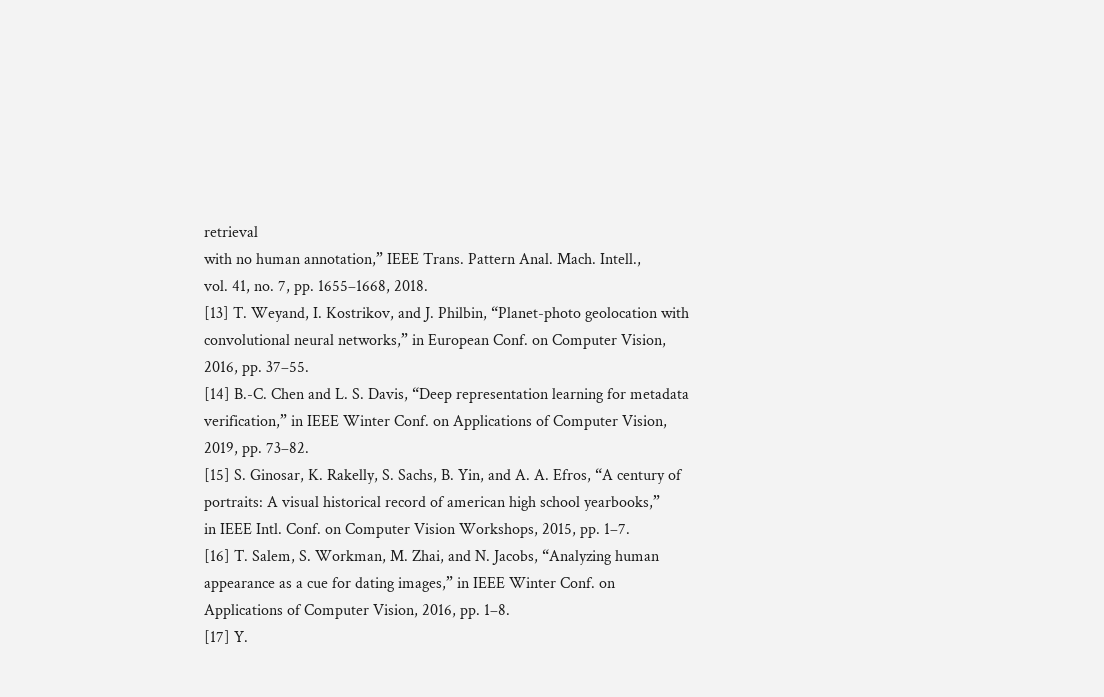retrieval
with no human annotation,” IEEE Trans. Pattern Anal. Mach. Intell.,
vol. 41, no. 7, pp. 1655–1668, 2018.
[13] T. Weyand, I. Kostrikov, and J. Philbin, “Planet-photo geolocation with
convolutional neural networks,” in European Conf. on Computer Vision,
2016, pp. 37–55.
[14] B.-C. Chen and L. S. Davis, “Deep representation learning for metadata
verification,” in IEEE Winter Conf. on Applications of Computer Vision,
2019, pp. 73–82.
[15] S. Ginosar, K. Rakelly, S. Sachs, B. Yin, and A. A. Efros, “A century of
portraits: A visual historical record of american high school yearbooks,”
in IEEE Intl. Conf. on Computer Vision Workshops, 2015, pp. 1–7.
[16] T. Salem, S. Workman, M. Zhai, and N. Jacobs, “Analyzing human
appearance as a cue for dating images,” in IEEE Winter Conf. on
Applications of Computer Vision, 2016, pp. 1–8.
[17] Y.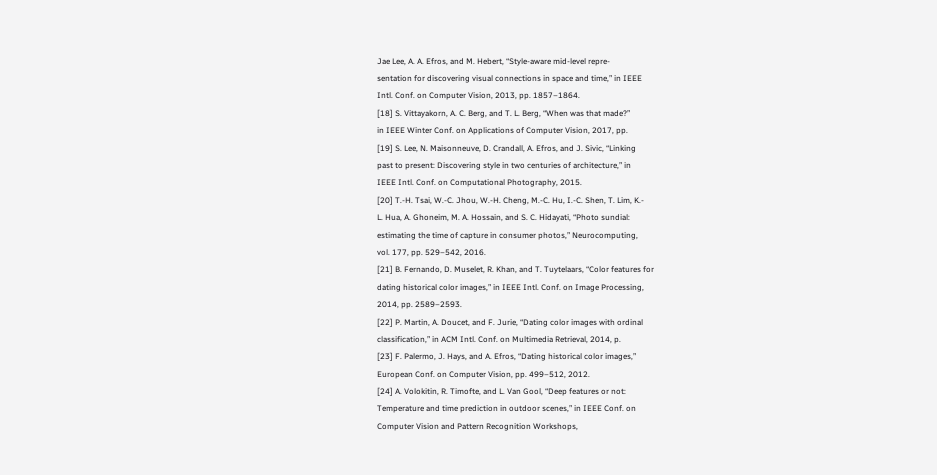Jae Lee, A. A. Efros, and M. Hebert, “Style-aware mid-level repre-
sentation for discovering visual connections in space and time,” in IEEE
Intl. Conf. on Computer Vision, 2013, pp. 1857–1864.
[18] S. Vittayakorn, A. C. Berg, and T. L. Berg, “When was that made?”
in IEEE Winter Conf. on Applications of Computer Vision, 2017, pp.
[19] S. Lee, N. Maisonneuve, D. Crandall, A. Efros, and J. Sivic, “Linking
past to present: Discovering style in two centuries of architecture,” in
IEEE Intl. Conf. on Computational Photography, 2015.
[20] T.-H. Tsai, W.-C. Jhou, W.-H. Cheng, M.-C. Hu, I.-C. Shen, T. Lim, K.-
L. Hua, A. Ghoneim, M. A. Hossain, and S. C. Hidayati, “Photo sundial:
estimating the time of capture in consumer photos,” Neurocomputing,
vol. 177, pp. 529–542, 2016.
[21] B. Fernando, D. Muselet, R. Khan, and T. Tuytelaars, “Color features for
dating historical color images,” in IEEE Intl. Conf. on Image Processing,
2014, pp. 2589–2593.
[22] P. Martin, A. Doucet, and F. Jurie, “Dating color images with ordinal
classification,” in ACM Intl. Conf. on Multimedia Retrieval, 2014, p.
[23] F. Palermo, J. Hays, and A. Efros, “Dating historical color images,”
European Conf. on Computer Vision, pp. 499–512, 2012.
[24] A. Volokitin, R. Timofte, and L. Van Gool, “Deep features or not:
Temperature and time prediction in outdoor scenes,” in IEEE Conf. on
Computer Vision and Pattern Recognition Workshops,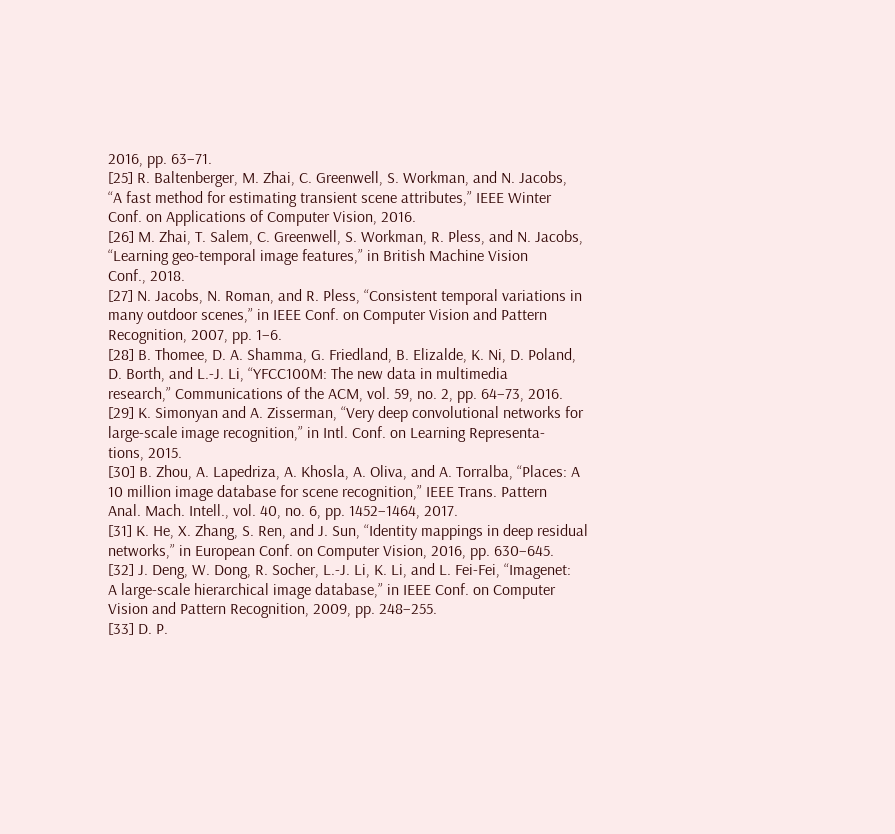2016, pp. 63–71.
[25] R. Baltenberger, M. Zhai, C. Greenwell, S. Workman, and N. Jacobs,
“A fast method for estimating transient scene attributes,” IEEE Winter
Conf. on Applications of Computer Vision, 2016.
[26] M. Zhai, T. Salem, C. Greenwell, S. Workman, R. Pless, and N. Jacobs,
“Learning geo-temporal image features,” in British Machine Vision
Conf., 2018.
[27] N. Jacobs, N. Roman, and R. Pless, “Consistent temporal variations in
many outdoor scenes,” in IEEE Conf. on Computer Vision and Pattern
Recognition, 2007, pp. 1–6.
[28] B. Thomee, D. A. Shamma, G. Friedland, B. Elizalde, K. Ni, D. Poland,
D. Borth, and L.-J. Li, “YFCC100M: The new data in multimedia
research,” Communications of the ACM, vol. 59, no. 2, pp. 64–73, 2016.
[29] K. Simonyan and A. Zisserman, “Very deep convolutional networks for
large-scale image recognition,” in Intl. Conf. on Learning Representa-
tions, 2015.
[30] B. Zhou, A. Lapedriza, A. Khosla, A. Oliva, and A. Torralba, “Places: A
10 million image database for scene recognition,” IEEE Trans. Pattern
Anal. Mach. Intell., vol. 40, no. 6, pp. 1452–1464, 2017.
[31] K. He, X. Zhang, S. Ren, and J. Sun, “Identity mappings in deep residual
networks,” in European Conf. on Computer Vision, 2016, pp. 630–645.
[32] J. Deng, W. Dong, R. Socher, L.-J. Li, K. Li, and L. Fei-Fei, “Imagenet:
A large-scale hierarchical image database,” in IEEE Conf. on Computer
Vision and Pattern Recognition, 2009, pp. 248–255.
[33] D. P.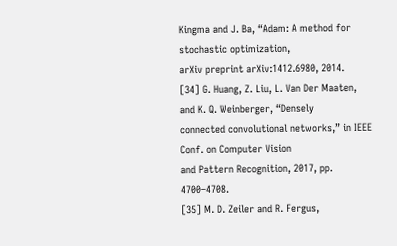Kingma and J. Ba, “Adam: A method for stochastic optimization,
arXiv preprint arXiv:1412.6980, 2014.
[34] G. Huang, Z. Liu, L. Van Der Maaten, and K. Q. Weinberger, “Densely
connected convolutional networks,” in IEEE Conf. on Computer Vision
and Pattern Recognition, 2017, pp. 4700–4708.
[35] M. D. Zeiler and R. Fergus,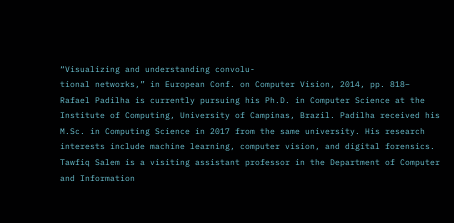“Visualizing and understanding convolu-
tional networks,” in European Conf. on Computer Vision, 2014, pp. 818–
Rafael Padilha is currently pursuing his Ph.D. in Computer Science at the
Institute of Computing, University of Campinas, Brazil. Padilha received his
M.Sc. in Computing Science in 2017 from the same university. His research
interests include machine learning, computer vision, and digital forensics.
Tawfiq Salem is a visiting assistant professor in the Department of Computer
and Information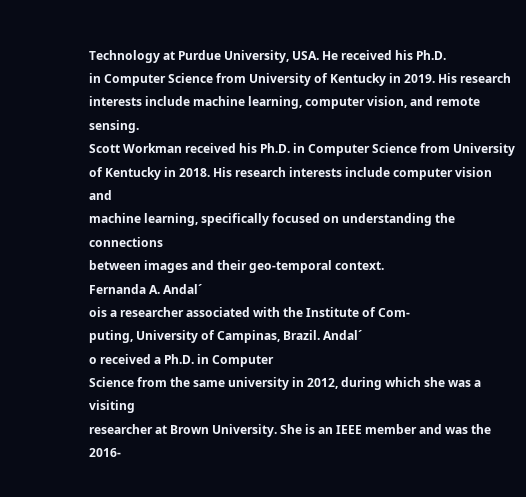Technology at Purdue University, USA. He received his Ph.D.
in Computer Science from University of Kentucky in 2019. His research
interests include machine learning, computer vision, and remote sensing.
Scott Workman received his Ph.D. in Computer Science from University
of Kentucky in 2018. His research interests include computer vision and
machine learning, specifically focused on understanding the connections
between images and their geo-temporal context.
Fernanda A. Andal´
ois a researcher associated with the Institute of Com-
puting, University of Campinas, Brazil. Andal´
o received a Ph.D. in Computer
Science from the same university in 2012, during which she was a visiting
researcher at Brown University. She is an IEEE member and was the 2016-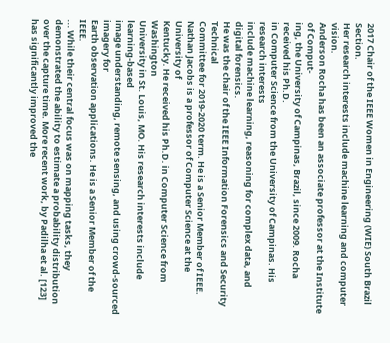2017 Chair of the IEEE Women in Engineering (WIE) South Brazil Section.
Her research interests include machine learning and computer vision.
Anderson Rocha has been an associate professor at the Institute of Comput-
ing, the University of Campinas, Brazil, since 2009. Rocha received his Ph.D.
in Computer Science from the University of Campinas. His research interests
include machine learning, reasoning for complex data, and digital forensics.
He was the chair of the IEEE Information Forensics and Security Technical
Committee for 2019-2020 term. He is a Senior Member of IEEE.
Nathan Jacobs is a professor of Computer Science at the University of
Kentucky. He received his Ph.D. in Computer Science from Washington
University in St. Louis, MO. His research interests include learning-based
image understanding, remote sensing, and using crowd-sourced imagery for
Earth observation applications. He is a Senior Member of the IEEE.
... While their central focus was on mapping tasks, they demonstrated the ability to estimate a probability distribution over the capture time. More recent work, by Padilha et al. [123] has significantly improved the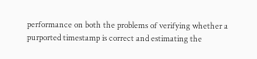performance on both the problems of verifying whether a purported timestamp is correct and estimating the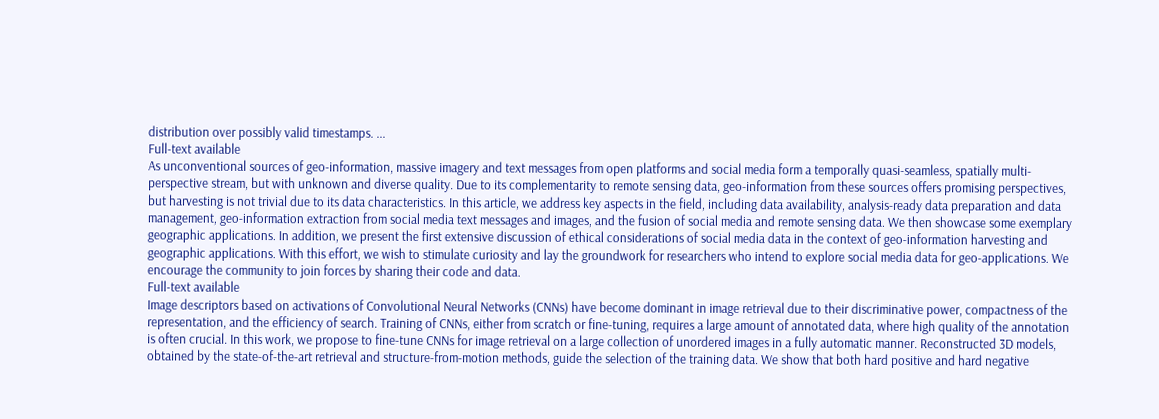distribution over possibly valid timestamps. ...
Full-text available
As unconventional sources of geo-information, massive imagery and text messages from open platforms and social media form a temporally quasi-seamless, spatially multi-perspective stream, but with unknown and diverse quality. Due to its complementarity to remote sensing data, geo-information from these sources offers promising perspectives, but harvesting is not trivial due to its data characteristics. In this article, we address key aspects in the field, including data availability, analysis-ready data preparation and data management, geo-information extraction from social media text messages and images, and the fusion of social media and remote sensing data. We then showcase some exemplary geographic applications. In addition, we present the first extensive discussion of ethical considerations of social media data in the context of geo-information harvesting and geographic applications. With this effort, we wish to stimulate curiosity and lay the groundwork for researchers who intend to explore social media data for geo-applications. We encourage the community to join forces by sharing their code and data.
Full-text available
Image descriptors based on activations of Convolutional Neural Networks (CNNs) have become dominant in image retrieval due to their discriminative power, compactness of the representation, and the efficiency of search. Training of CNNs, either from scratch or fine-tuning, requires a large amount of annotated data, where high quality of the annotation is often crucial. In this work, we propose to fine-tune CNNs for image retrieval on a large collection of unordered images in a fully automatic manner. Reconstructed 3D models, obtained by the state-of-the-art retrieval and structure-from-motion methods, guide the selection of the training data. We show that both hard positive and hard negative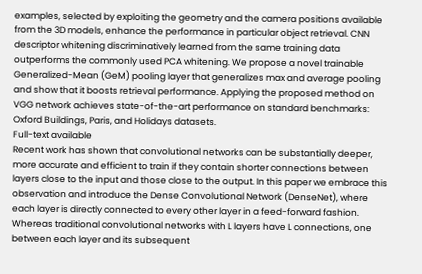examples, selected by exploiting the geometry and the camera positions available from the 3D models, enhance the performance in particular object retrieval. CNN descriptor whitening discriminatively learned from the same training data outperforms the commonly used PCA whitening. We propose a novel trainable Generalized-Mean (GeM) pooling layer that generalizes max and average pooling and show that it boosts retrieval performance. Applying the proposed method on VGG network achieves state-of-the-art performance on standard benchmarks: Oxford Buildings, Paris, and Holidays datasets.
Full-text available
Recent work has shown that convolutional networks can be substantially deeper, more accurate and efficient to train if they contain shorter connections between layers close to the input and those close to the output. In this paper we embrace this observation and introduce the Dense Convolutional Network (DenseNet), where each layer is directly connected to every other layer in a feed-forward fashion. Whereas traditional convolutional networks with L layers have L connections, one between each layer and its subsequent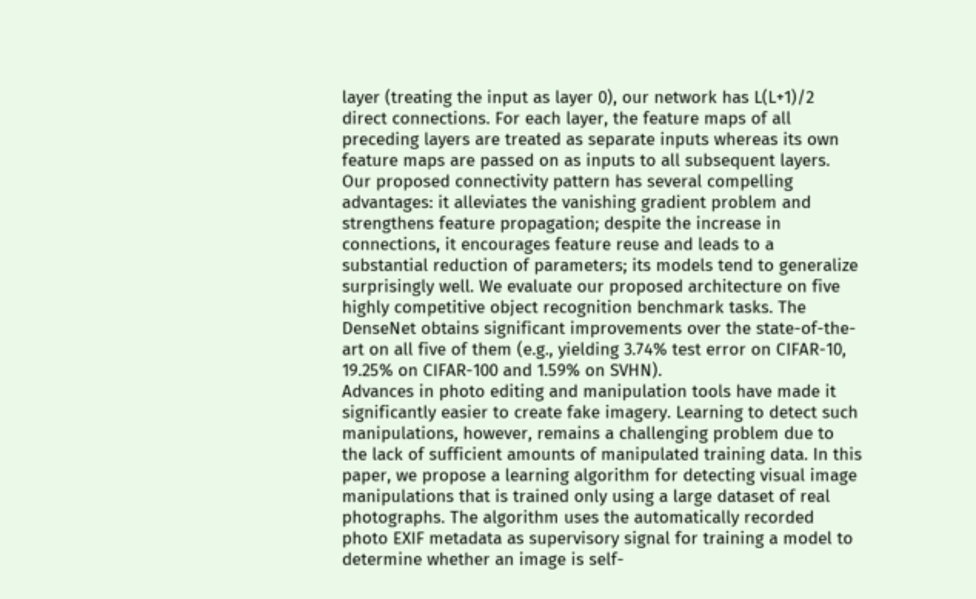layer (treating the input as layer 0), our network has L(L+1)/2 direct connections. For each layer, the feature maps of all preceding layers are treated as separate inputs whereas its own feature maps are passed on as inputs to all subsequent layers. Our proposed connectivity pattern has several compelling advantages: it alleviates the vanishing gradient problem and strengthens feature propagation; despite the increase in connections, it encourages feature reuse and leads to a substantial reduction of parameters; its models tend to generalize surprisingly well. We evaluate our proposed architecture on five highly competitive object recognition benchmark tasks. The DenseNet obtains significant improvements over the state-of-the-art on all five of them (e.g., yielding 3.74% test error on CIFAR-10, 19.25% on CIFAR-100 and 1.59% on SVHN).
Advances in photo editing and manipulation tools have made it significantly easier to create fake imagery. Learning to detect such manipulations, however, remains a challenging problem due to the lack of sufficient amounts of manipulated training data. In this paper, we propose a learning algorithm for detecting visual image manipulations that is trained only using a large dataset of real photographs. The algorithm uses the automatically recorded photo EXIF metadata as supervisory signal for training a model to determine whether an image is self-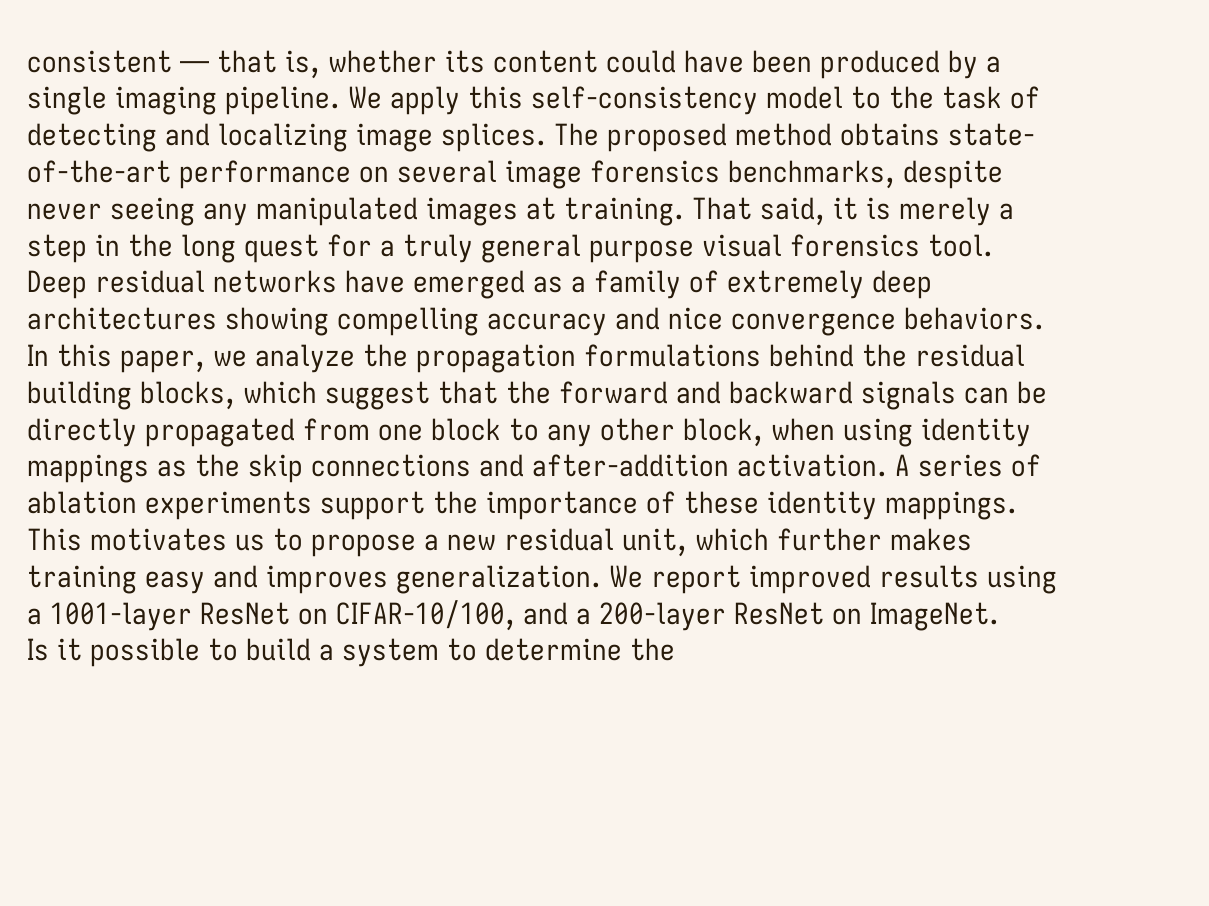consistent — that is, whether its content could have been produced by a single imaging pipeline. We apply this self-consistency model to the task of detecting and localizing image splices. The proposed method obtains state-of-the-art performance on several image forensics benchmarks, despite never seeing any manipulated images at training. That said, it is merely a step in the long quest for a truly general purpose visual forensics tool.
Deep residual networks have emerged as a family of extremely deep architectures showing compelling accuracy and nice convergence behaviors. In this paper, we analyze the propagation formulations behind the residual building blocks, which suggest that the forward and backward signals can be directly propagated from one block to any other block, when using identity mappings as the skip connections and after-addition activation. A series of ablation experiments support the importance of these identity mappings. This motivates us to propose a new residual unit, which further makes training easy and improves generalization. We report improved results using a 1001-layer ResNet on CIFAR-10/100, and a 200-layer ResNet on ImageNet.
Is it possible to build a system to determine the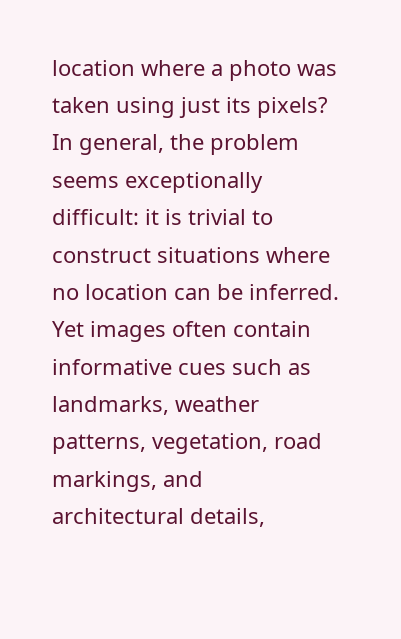location where a photo was taken using just its pixels? In general, the problem seems exceptionally difficult: it is trivial to construct situations where no location can be inferred. Yet images often contain informative cues such as landmarks, weather patterns, vegetation, road markings, and architectural details,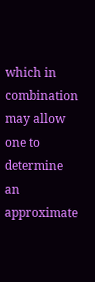which in combination may allow one to determine an approximate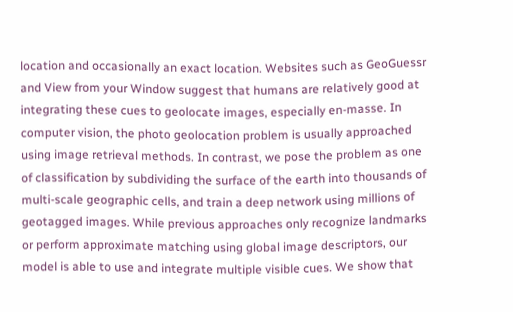location and occasionally an exact location. Websites such as GeoGuessr and View from your Window suggest that humans are relatively good at integrating these cues to geolocate images, especially en-masse. In computer vision, the photo geolocation problem is usually approached using image retrieval methods. In contrast, we pose the problem as one of classification by subdividing the surface of the earth into thousands of multi-scale geographic cells, and train a deep network using millions of geotagged images. While previous approaches only recognize landmarks or perform approximate matching using global image descriptors, our model is able to use and integrate multiple visible cues. We show that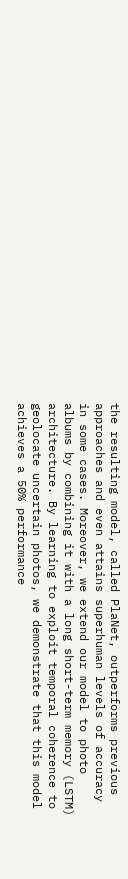the resulting model, called PlaNet, outperforms previous approaches and even attains superhuman levels of accuracy in some cases. Moreover, we extend our model to photo albums by combining it with a long short-term memory (LSTM) architecture. By learning to exploit temporal coherence to geolocate uncertain photos, we demonstrate that this model achieves a 50% performance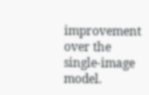improvement over the single-image model.